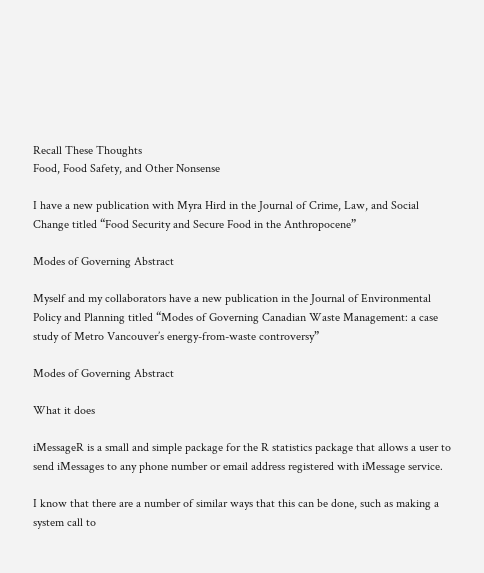Recall These Thoughts
Food, Food Safety, and Other Nonsense

I have a new publication with Myra Hird in the Journal of Crime, Law, and Social Change titled “Food Security and Secure Food in the Anthropocene”

Modes of Governing Abstract

Myself and my collaborators have a new publication in the Journal of Environmental Policy and Planning titled “Modes of Governing Canadian Waste Management: a case study of Metro Vancouver’s energy-from-waste controversy”

Modes of Governing Abstract

What it does

iMessageR is a small and simple package for the R statistics package that allows a user to send iMessages to any phone number or email address registered with iMessage service.

I know that there are a number of similar ways that this can be done, such as making a system call to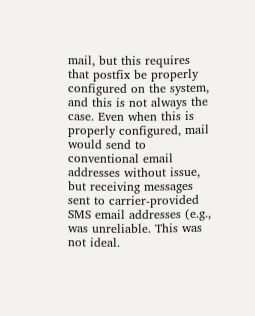mail, but this requires that postfix be properly configured on the system, and this is not always the case. Even when this is properly configured, mail would send to conventional email addresses without issue, but receiving messages sent to carrier-provided SMS email addresses (e.g., was unreliable. This was not ideal.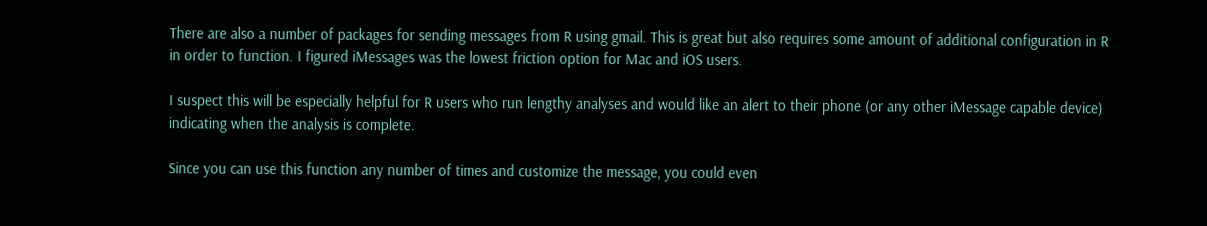There are also a number of packages for sending messages from R using gmail. This is great but also requires some amount of additional configuration in R in order to function. I figured iMessages was the lowest friction option for Mac and iOS users.

I suspect this will be especially helpful for R users who run lengthy analyses and would like an alert to their phone (or any other iMessage capable device) indicating when the analysis is complete.

Since you can use this function any number of times and customize the message, you could even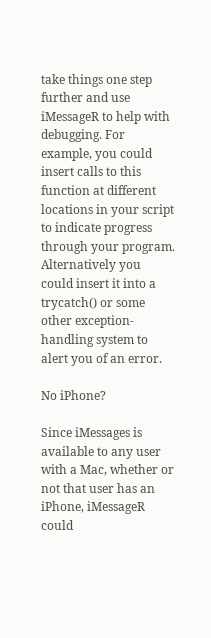take things one step further and use iMessageR to help with debugging. For example, you could insert calls to this function at different locations in your script to indicate progress through your program. Alternatively you could insert it into a trycatch() or some other exception-handling system to alert you of an error.

No iPhone?

Since iMessages is available to any user with a Mac, whether or not that user has an iPhone, iMessageR could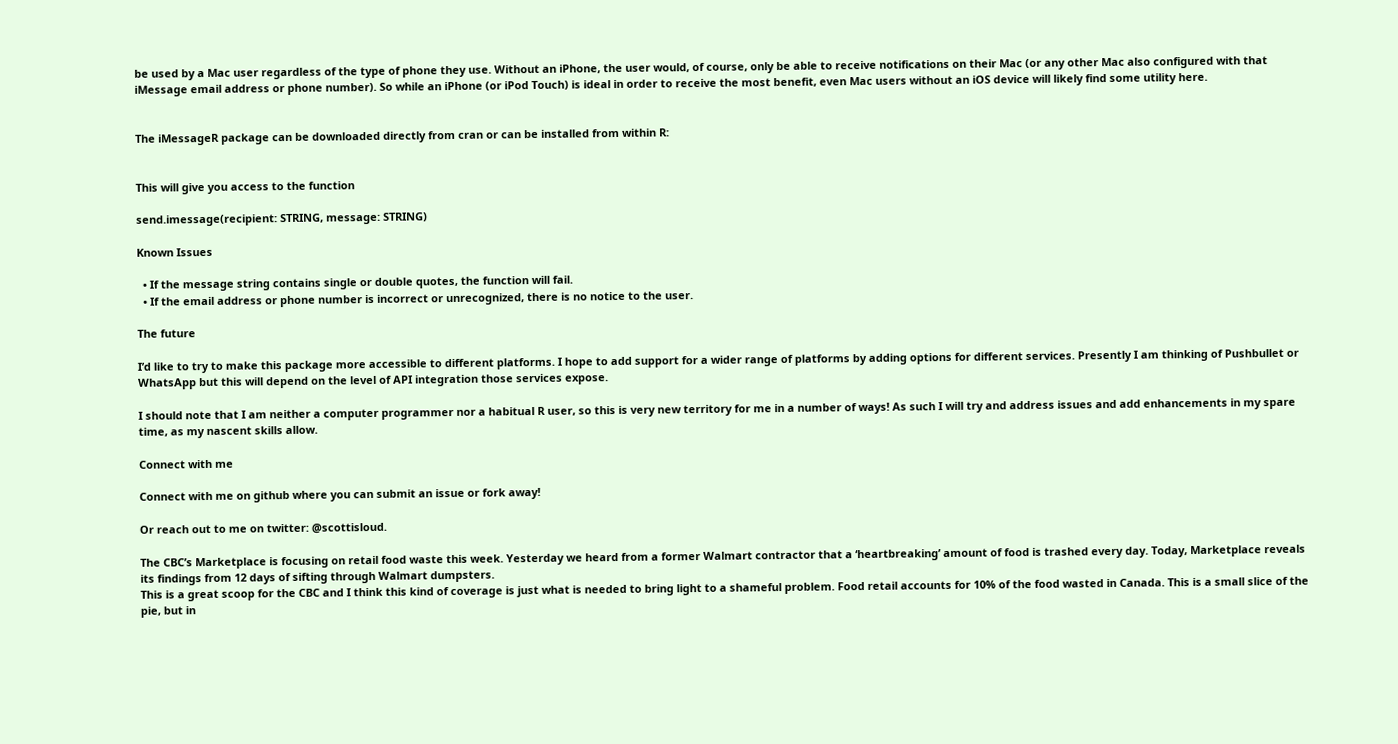be used by a Mac user regardless of the type of phone they use. Without an iPhone, the user would, of course, only be able to receive notifications on their Mac (or any other Mac also configured with that iMessage email address or phone number). So while an iPhone (or iPod Touch) is ideal in order to receive the most benefit, even Mac users without an iOS device will likely find some utility here.


The iMessageR package can be downloaded directly from cran or can be installed from within R:


This will give you access to the function

send.imessage(recipient: STRING, message: STRING)

Known Issues

  • If the message string contains single or double quotes, the function will fail.
  • If the email address or phone number is incorrect or unrecognized, there is no notice to the user.

The future

I’d like to try to make this package more accessible to different platforms. I hope to add support for a wider range of platforms by adding options for different services. Presently I am thinking of Pushbullet or WhatsApp but this will depend on the level of API integration those services expose.

I should note that I am neither a computer programmer nor a habitual R user, so this is very new territory for me in a number of ways! As such I will try and address issues and add enhancements in my spare time, as my nascent skills allow.

Connect with me

Connect with me on github where you can submit an issue or fork away!

Or reach out to me on twitter: @scottisloud.

The CBC’s Marketplace is focusing on retail food waste this week. Yesterday we heard from a former Walmart contractor that a ‘heartbreaking’ amount of food is trashed every day. Today, Marketplace reveals its findings from 12 days of sifting through Walmart dumpsters.
This is a great scoop for the CBC and I think this kind of coverage is just what is needed to bring light to a shameful problem. Food retail accounts for 10% of the food wasted in Canada. This is a small slice of the pie, but in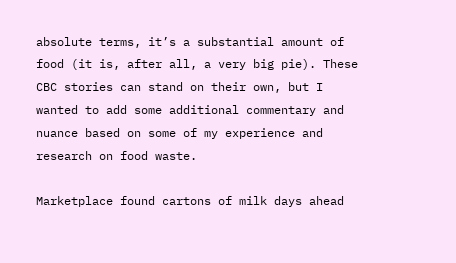absolute terms, it’s a substantial amount of food (it is, after all, a very big pie). These CBC stories can stand on their own, but I wanted to add some additional commentary and nuance based on some of my experience and research on food waste.

Marketplace found cartons of milk days ahead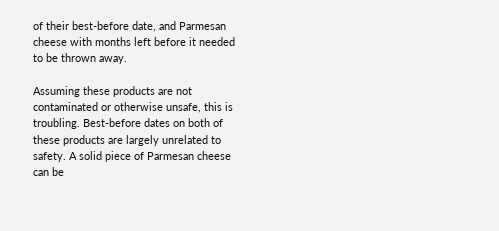of their best-before date, and Parmesan cheese with months left before it needed to be thrown away.

Assuming these products are not contaminated or otherwise unsafe, this is troubling. Best-before dates on both of these products are largely unrelated to safety. A solid piece of Parmesan cheese can be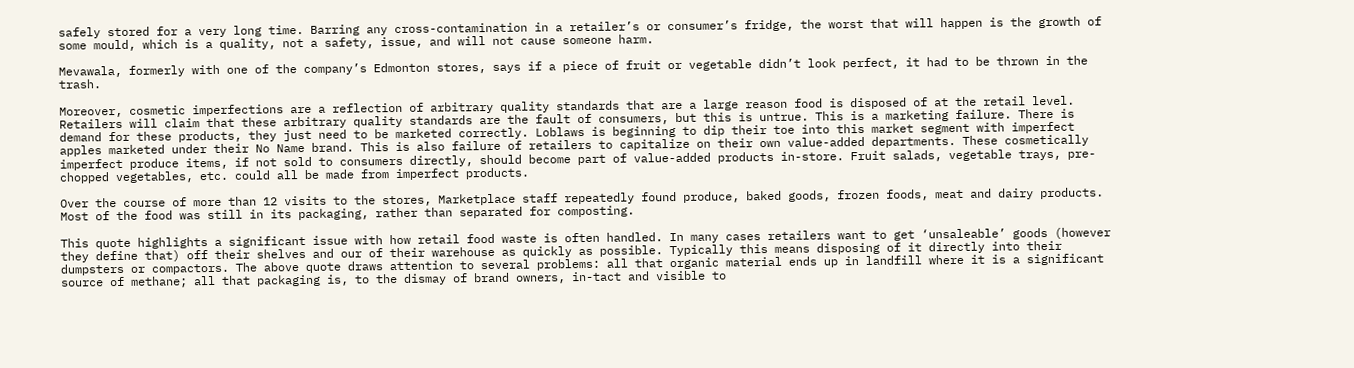safely stored for a very long time. Barring any cross-contamination in a retailer’s or consumer’s fridge, the worst that will happen is the growth of some mould, which is a quality, not a safety, issue, and will not cause someone harm.

Mevawala, formerly with one of the company’s Edmonton stores, says if a piece of fruit or vegetable didn’t look perfect, it had to be thrown in the trash.

Moreover, cosmetic imperfections are a reflection of arbitrary quality standards that are a large reason food is disposed of at the retail level. Retailers will claim that these arbitrary quality standards are the fault of consumers, but this is untrue. This is a marketing failure. There is demand for these products, they just need to be marketed correctly. Loblaws is beginning to dip their toe into this market segment with imperfect apples marketed under their No Name brand. This is also failure of retailers to capitalize on their own value-added departments. These cosmetically imperfect produce items, if not sold to consumers directly, should become part of value-added products in-store. Fruit salads, vegetable trays, pre-chopped vegetables, etc. could all be made from imperfect products.

Over the course of more than 12 visits to the stores, Marketplace staff repeatedly found produce, baked goods, frozen foods, meat and dairy products. Most of the food was still in its packaging, rather than separated for composting.

This quote highlights a significant issue with how retail food waste is often handled. In many cases retailers want to get ‘unsaleable’ goods (however they define that) off their shelves and our of their warehouse as quickly as possible. Typically this means disposing of it directly into their dumpsters or compactors. The above quote draws attention to several problems: all that organic material ends up in landfill where it is a significant source of methane; all that packaging is, to the dismay of brand owners, in-tact and visible to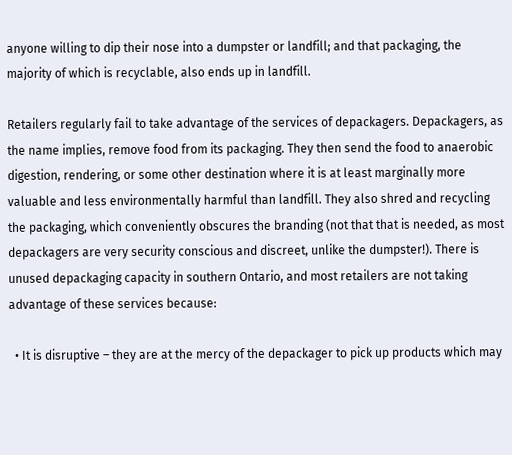anyone willing to dip their nose into a dumpster or landfill; and that packaging, the majority of which is recyclable, also ends up in landfill.

Retailers regularly fail to take advantage of the services of depackagers. Depackagers, as the name implies, remove food from its packaging. They then send the food to anaerobic digestion, rendering, or some other destination where it is at least marginally more valuable and less environmentally harmful than landfill. They also shred and recycling the packaging, which conveniently obscures the branding (not that that is needed, as most depackagers are very security conscious and discreet, unlike the dumpster!). There is unused depackaging capacity in southern Ontario, and most retailers are not taking advantage of these services because:

  • It is disruptive – they are at the mercy of the depackager to pick up products which may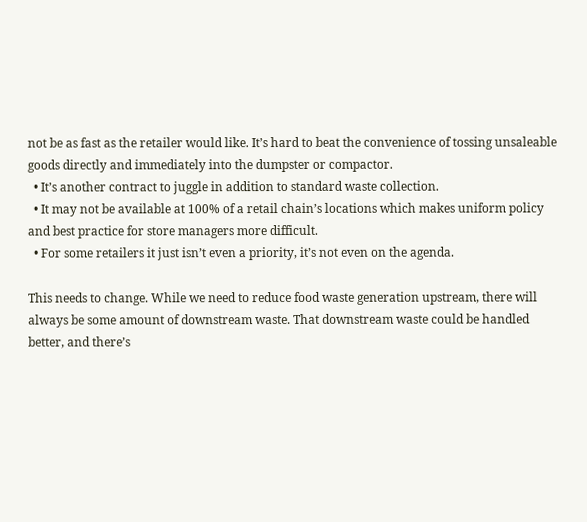not be as fast as the retailer would like. It’s hard to beat the convenience of tossing unsaleable goods directly and immediately into the dumpster or compactor.
  • It’s another contract to juggle in addition to standard waste collection.
  • It may not be available at 100% of a retail chain’s locations which makes uniform policy and best practice for store managers more difficult.
  • For some retailers it just isn’t even a priority, it’s not even on the agenda.

This needs to change. While we need to reduce food waste generation upstream, there will always be some amount of downstream waste. That downstream waste could be handled better, and there’s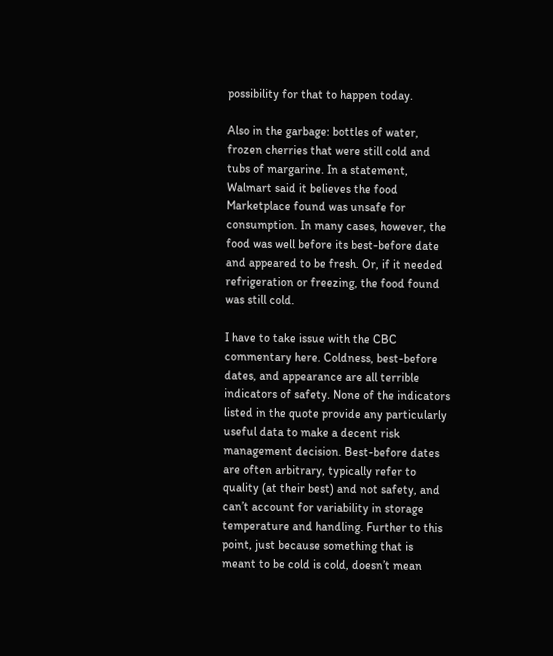possibility for that to happen today.

Also in the garbage: bottles of water, frozen cherries that were still cold and tubs of margarine. In a statement, Walmart said it believes the food Marketplace found was unsafe for consumption. In many cases, however, the food was well before its best-before date and appeared to be fresh. Or, if it needed refrigeration or freezing, the food found was still cold.

I have to take issue with the CBC commentary here. Coldness, best-before dates, and appearance are all terrible indicators of safety. None of the indicators listed in the quote provide any particularly useful data to make a decent risk management decision. Best-before dates are often arbitrary, typically refer to quality (at their best) and not safety, and can’t account for variability in storage temperature and handling. Further to this point, just because something that is meant to be cold is cold, doesn’t mean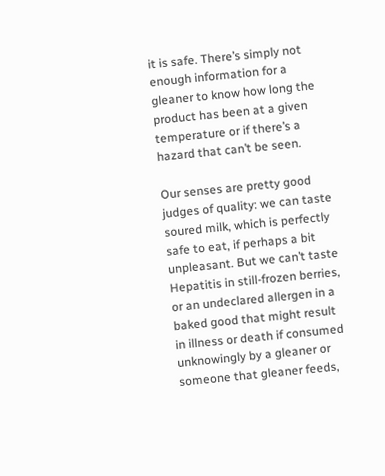it is safe. There’s simply not enough information for a gleaner to know how long the product has been at a given temperature or if there’s a hazard that can’t be seen.

Our senses are pretty good judges of quality: we can taste soured milk, which is perfectly safe to eat, if perhaps a bit unpleasant. But we can’t taste Hepatitis in still-frozen berries, or an undeclared allergen in a baked good that might result in illness or death if consumed unknowingly by a gleaner or someone that gleaner feeds,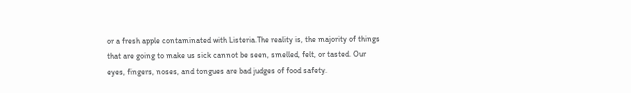or a fresh apple contaminated with Listeria.The reality is, the majority of things that are going to make us sick cannot be seen, smelled, felt, or tasted. Our eyes, fingers, noses, and tongues are bad judges of food safety.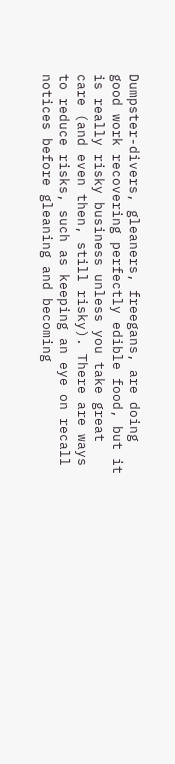Dumpster-divers, gleaners, freegans, are doing good work recovering perfectly edible food, but it is really risky business unless you take great care (and even then, still risky). There are ways to reduce risks, such as keeping an eye on recall notices before gleaning and becoming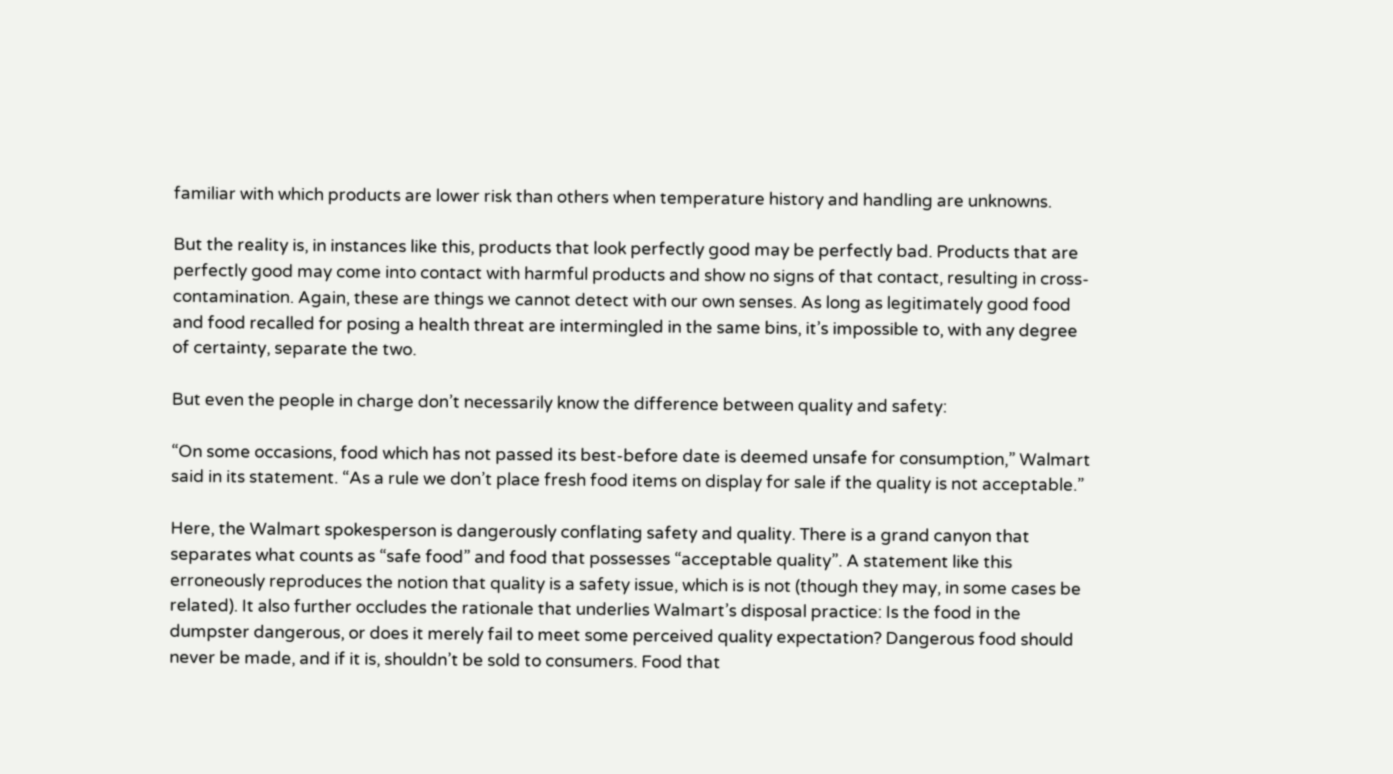familiar with which products are lower risk than others when temperature history and handling are unknowns.

But the reality is, in instances like this, products that look perfectly good may be perfectly bad. Products that are perfectly good may come into contact with harmful products and show no signs of that contact, resulting in cross-contamination. Again, these are things we cannot detect with our own senses. As long as legitimately good food and food recalled for posing a health threat are intermingled in the same bins, it’s impossible to, with any degree of certainty, separate the two.

But even the people in charge don’t necessarily know the difference between quality and safety:

“On some occasions, food which has not passed its best-before date is deemed unsafe for consumption,” Walmart said in its statement. “As a rule we don’t place fresh food items on display for sale if the quality is not acceptable.”

Here, the Walmart spokesperson is dangerously conflating safety and quality. There is a grand canyon that separates what counts as “safe food” and food that possesses “acceptable quality”. A statement like this erroneously reproduces the notion that quality is a safety issue, which is is not (though they may, in some cases be related). It also further occludes the rationale that underlies Walmart’s disposal practice: Is the food in the dumpster dangerous, or does it merely fail to meet some perceived quality expectation? Dangerous food should never be made, and if it is, shouldn’t be sold to consumers. Food that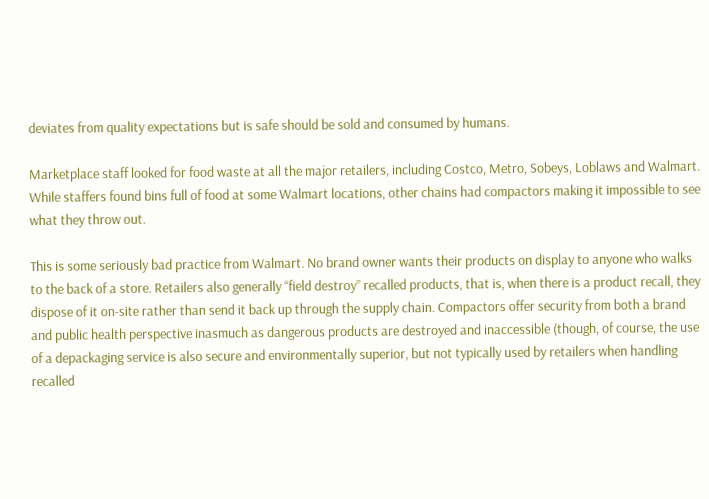deviates from quality expectations but is safe should be sold and consumed by humans.

Marketplace staff looked for food waste at all the major retailers, including Costco, Metro, Sobeys, Loblaws and Walmart. While staffers found bins full of food at some Walmart locations, other chains had compactors making it impossible to see what they throw out.

This is some seriously bad practice from Walmart. No brand owner wants their products on display to anyone who walks to the back of a store. Retailers also generally “field destroy” recalled products, that is, when there is a product recall, they dispose of it on-site rather than send it back up through the supply chain. Compactors offer security from both a brand and public health perspective inasmuch as dangerous products are destroyed and inaccessible (though, of course, the use of a depackaging service is also secure and environmentally superior, but not typically used by retailers when handling recalled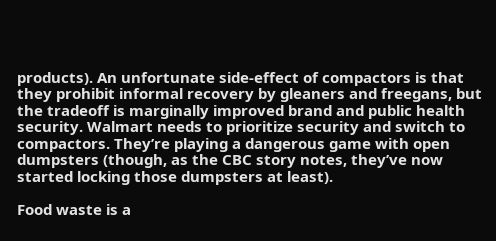products). An unfortunate side-effect of compactors is that they prohibit informal recovery by gleaners and freegans, but the tradeoff is marginally improved brand and public health security. Walmart needs to prioritize security and switch to compactors. They’re playing a dangerous game with open dumpsters (though, as the CBC story notes, they’ve now started locking those dumpsters at least).

Food waste is a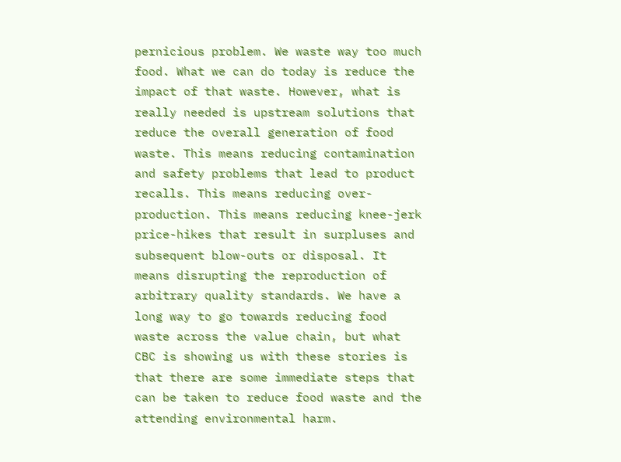pernicious problem. We waste way too much food. What we can do today is reduce the impact of that waste. However, what is really needed is upstream solutions that reduce the overall generation of food waste. This means reducing contamination and safety problems that lead to product recalls. This means reducing over-production. This means reducing knee-jerk price-hikes that result in surpluses and subsequent blow-outs or disposal. It means disrupting the reproduction of arbitrary quality standards. We have a long way to go towards reducing food waste across the value chain, but what CBC is showing us with these stories is that there are some immediate steps that can be taken to reduce food waste and the attending environmental harm.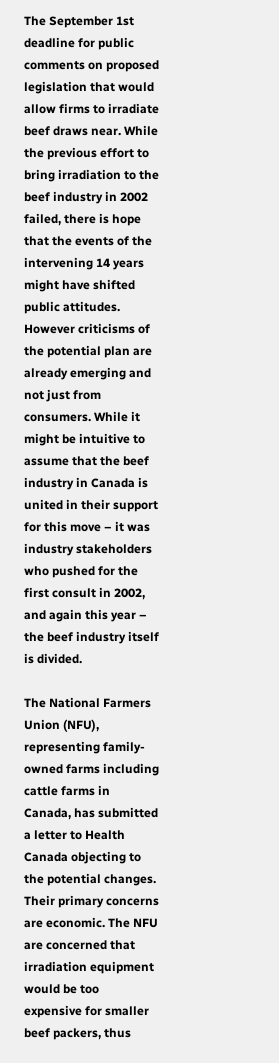The September 1st deadline for public comments on proposed legislation that would allow firms to irradiate beef draws near. While the previous effort to bring irradiation to the beef industry in 2002 failed, there is hope that the events of the intervening 14 years might have shifted public attitudes. However criticisms of the potential plan are already emerging and not just from consumers. While it might be intuitive to assume that the beef industry in Canada is united in their support for this move – it was industry stakeholders who pushed for the first consult in 2002, and again this year – the beef industry itself is divided.

The National Farmers Union (NFU), representing family-owned farms including cattle farms in Canada, has submitted a letter to Health Canada objecting to the potential changes. Their primary concerns are economic. The NFU are concerned that irradiation equipment would be too expensive for smaller beef packers, thus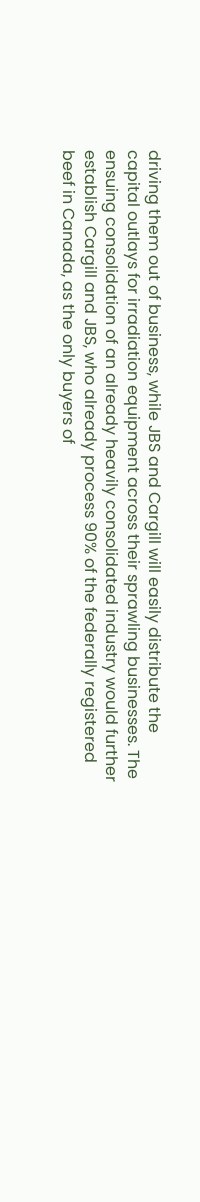driving them out of business, while JBS and Cargill will easily distribute the capital outlays for irradiation equipment across their sprawling businesses. The ensuing consolidation of an already heavily consolidated industry would further establish Cargill and JBS, who already process 90% of the federally registered beef in Canada, as the only buyers of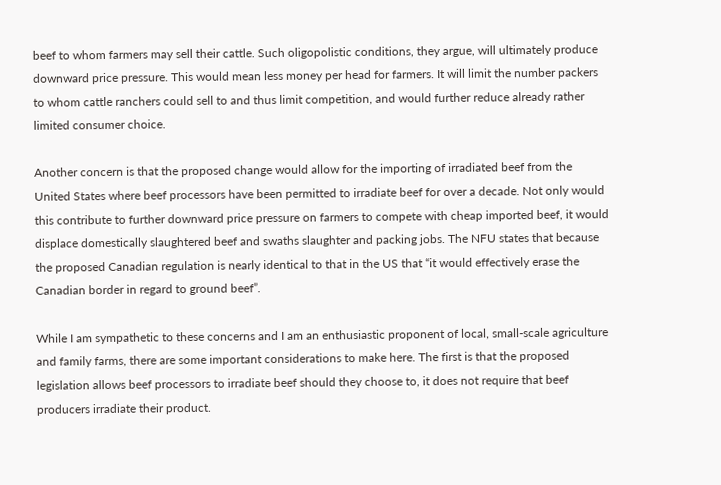beef to whom farmers may sell their cattle. Such oligopolistic conditions, they argue, will ultimately produce downward price pressure. This would mean less money per head for farmers. It will limit the number packers to whom cattle ranchers could sell to and thus limit competition, and would further reduce already rather limited consumer choice.

Another concern is that the proposed change would allow for the importing of irradiated beef from the United States where beef processors have been permitted to irradiate beef for over a decade. Not only would this contribute to further downward price pressure on farmers to compete with cheap imported beef, it would displace domestically slaughtered beef and swaths slaughter and packing jobs. The NFU states that because the proposed Canadian regulation is nearly identical to that in the US that “it would effectively erase the Canadian border in regard to ground beef”.

While I am sympathetic to these concerns and I am an enthusiastic proponent of local, small-scale agriculture and family farms, there are some important considerations to make here. The first is that the proposed legislation allows beef processors to irradiate beef should they choose to, it does not require that beef producers irradiate their product.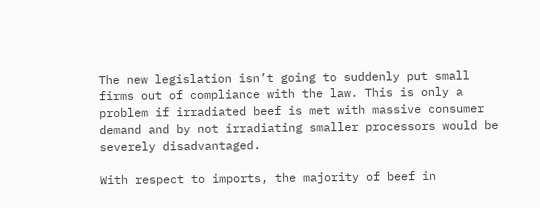The new legislation isn’t going to suddenly put small firms out of compliance with the law. This is only a problem if irradiated beef is met with massive consumer demand and by not irradiating smaller processors would be severely disadvantaged.

With respect to imports, the majority of beef in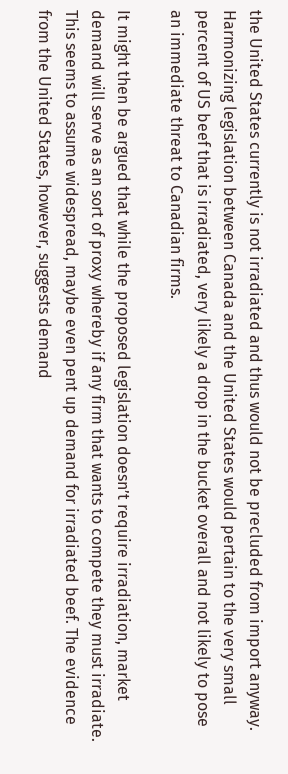the United States currently is not irradiated and thus would not be precluded from import anyway. Harmonizing legislation between Canada and the United States would pertain to the very small percent of US beef that is irradiated, very likely a drop in the bucket overall and not likely to pose an immediate threat to Canadian firms.

It might then be argued that while the proposed legislation doesn’t require irradiation, market demand will serve as an sort of proxy whereby if any firm that wants to compete they must irradiate. This seems to assume widespread, maybe even pent up demand for irradiated beef. The evidence from the United States, however, suggests demand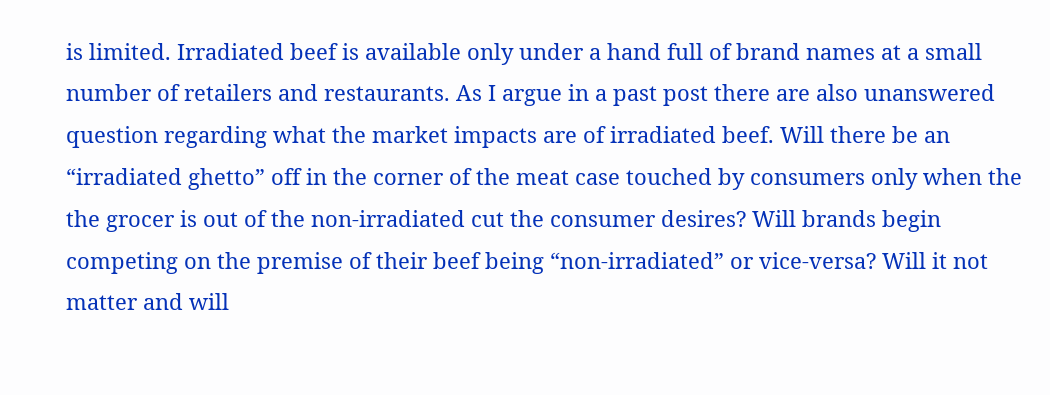is limited. Irradiated beef is available only under a hand full of brand names at a small number of retailers and restaurants. As I argue in a past post there are also unanswered question regarding what the market impacts are of irradiated beef. Will there be an “irradiated ghetto” off in the corner of the meat case touched by consumers only when the the grocer is out of the non-irradiated cut the consumer desires? Will brands begin competing on the premise of their beef being “non-irradiated” or vice-versa? Will it not matter and will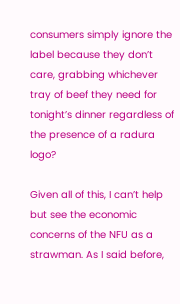consumers simply ignore the label because they don’t care, grabbing whichever tray of beef they need for tonight’s dinner regardless of the presence of a radura logo?

Given all of this, I can’t help but see the economic concerns of the NFU as a strawman. As I said before,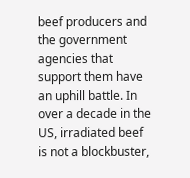beef producers and the government agencies that support them have an uphill battle. In over a decade in the US, irradiated beef is not a blockbuster,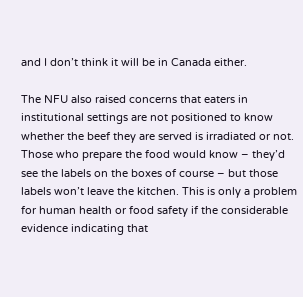and I don’t think it will be in Canada either.

The NFU also raised concerns that eaters in institutional settings are not positioned to know whether the beef they are served is irradiated or not. Those who prepare the food would know – they’d see the labels on the boxes of course – but those labels won’t leave the kitchen. This is only a problem for human health or food safety if the considerable evidence indicating that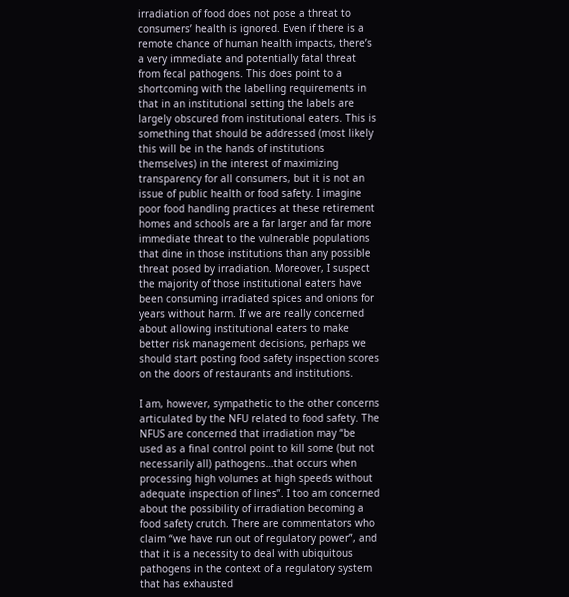irradiation of food does not pose a threat to consumers’ health is ignored. Even if there is a remote chance of human health impacts, there’s a very immediate and potentially fatal threat from fecal pathogens. This does point to a shortcoming with the labelling requirements in that in an institutional setting the labels are largely obscured from institutional eaters. This is something that should be addressed (most likely this will be in the hands of institutions themselves) in the interest of maximizing transparency for all consumers, but it is not an issue of public health or food safety. I imagine poor food handling practices at these retirement homes and schools are a far larger and far more immediate threat to the vulnerable populations that dine in those institutions than any possible threat posed by irradiation. Moreover, I suspect the majority of those institutional eaters have been consuming irradiated spices and onions for years without harm. If we are really concerned about allowing institutional eaters to make better risk management decisions, perhaps we should start posting food safety inspection scores on the doors of restaurants and institutions.

I am, however, sympathetic to the other concerns articulated by the NFU related to food safety. The NFUS are concerned that irradiation may “be used as a final control point to kill some (but not necessarily all) pathogens…that occurs when processing high volumes at high speeds without adequate inspection of lines”. I too am concerned about the possibility of irradiation becoming a food safety crutch. There are commentators who claim “we have run out of regulatory power”, and that it is a necessity to deal with ubiquitous pathogens in the context of a regulatory system that has exhausted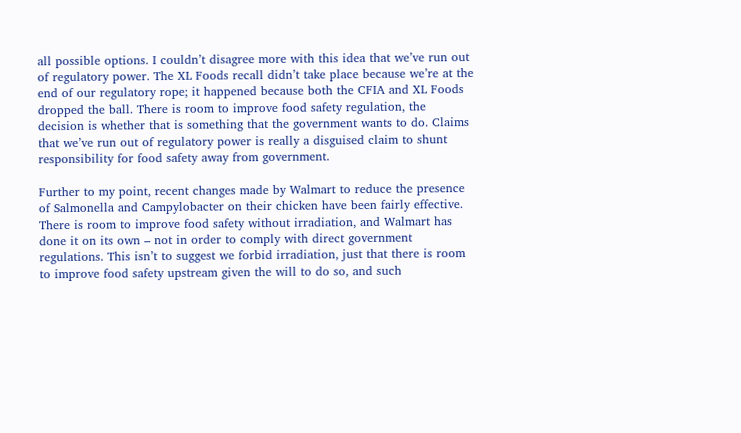all possible options. I couldn’t disagree more with this idea that we’ve run out of regulatory power. The XL Foods recall didn’t take place because we’re at the end of our regulatory rope; it happened because both the CFIA and XL Foods dropped the ball. There is room to improve food safety regulation, the decision is whether that is something that the government wants to do. Claims that we’ve run out of regulatory power is really a disguised claim to shunt responsibility for food safety away from government.

Further to my point, recent changes made by Walmart to reduce the presence of Salmonella and Campylobacter on their chicken have been fairly effective. There is room to improve food safety without irradiation, and Walmart has done it on its own – not in order to comply with direct government regulations. This isn’t to suggest we forbid irradiation, just that there is room to improve food safety upstream given the will to do so, and such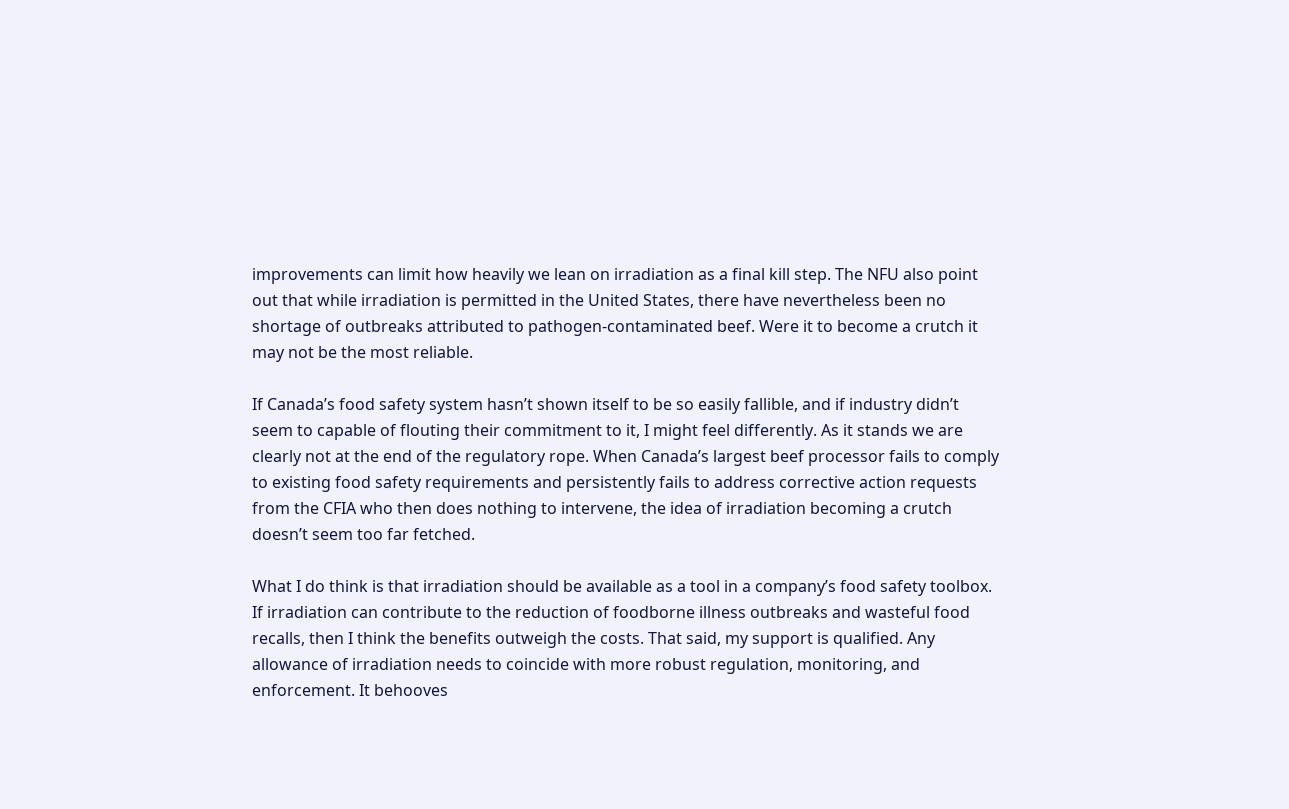improvements can limit how heavily we lean on irradiation as a final kill step. The NFU also point out that while irradiation is permitted in the United States, there have nevertheless been no shortage of outbreaks attributed to pathogen-contaminated beef. Were it to become a crutch it may not be the most reliable.

If Canada’s food safety system hasn’t shown itself to be so easily fallible, and if industry didn’t seem to capable of flouting their commitment to it, I might feel differently. As it stands we are clearly not at the end of the regulatory rope. When Canada’s largest beef processor fails to comply to existing food safety requirements and persistently fails to address corrective action requests from the CFIA who then does nothing to intervene, the idea of irradiation becoming a crutch doesn’t seem too far fetched.

What I do think is that irradiation should be available as a tool in a company’s food safety toolbox. If irradiation can contribute to the reduction of foodborne illness outbreaks and wasteful food recalls, then I think the benefits outweigh the costs. That said, my support is qualified. Any allowance of irradiation needs to coincide with more robust regulation, monitoring, and enforcement. It behooves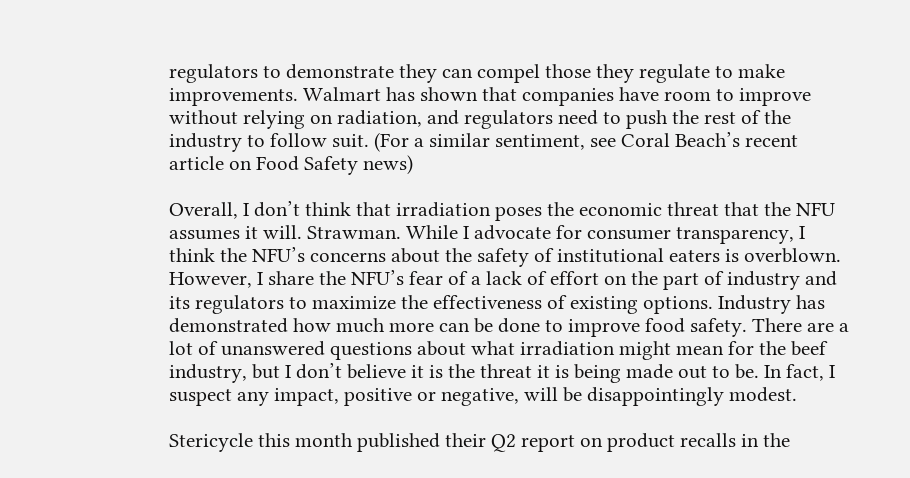regulators to demonstrate they can compel those they regulate to make improvements. Walmart has shown that companies have room to improve without relying on radiation, and regulators need to push the rest of the industry to follow suit. (For a similar sentiment, see Coral Beach’s recent article on Food Safety news)

Overall, I don’t think that irradiation poses the economic threat that the NFU assumes it will. Strawman. While I advocate for consumer transparency, I think the NFU’s concerns about the safety of institutional eaters is overblown. However, I share the NFU’s fear of a lack of effort on the part of industry and its regulators to maximize the effectiveness of existing options. Industry has demonstrated how much more can be done to improve food safety. There are a lot of unanswered questions about what irradiation might mean for the beef industry, but I don’t believe it is the threat it is being made out to be. In fact, I suspect any impact, positive or negative, will be disappointingly modest.

Stericycle this month published their Q2 report on product recalls in the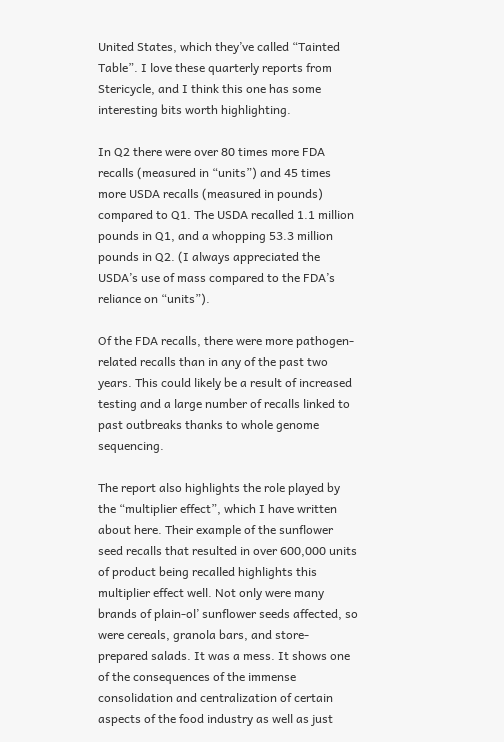United States, which they’ve called “Tainted Table”. I love these quarterly reports from Stericycle, and I think this one has some interesting bits worth highlighting.

In Q2 there were over 80 times more FDA recalls (measured in “units”) and 45 times more USDA recalls (measured in pounds) compared to Q1. The USDA recalled 1.1 million pounds in Q1, and a whopping 53.3 million pounds in Q2. (I always appreciated the USDA’s use of mass compared to the FDA’s reliance on “units”).

Of the FDA recalls, there were more pathogen-related recalls than in any of the past two years. This could likely be a result of increased testing and a large number of recalls linked to past outbreaks thanks to whole genome sequencing.

The report also highlights the role played by the “multiplier effect”, which I have written about here. Their example of the sunflower seed recalls that resulted in over 600,000 units of product being recalled highlights this multiplier effect well. Not only were many brands of plain-ol’ sunflower seeds affected, so were cereals, granola bars, and store-prepared salads. It was a mess. It shows one of the consequences of the immense consolidation and centralization of certain aspects of the food industry as well as just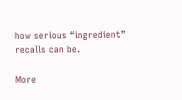how serious “ingredient” recalls can be.

More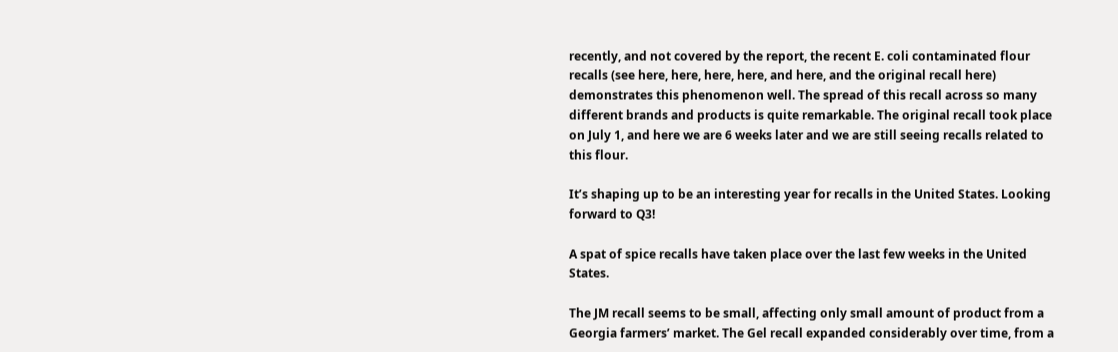recently, and not covered by the report, the recent E. coli contaminated flour recalls (see here, here, here, here, and here, and the original recall here) demonstrates this phenomenon well. The spread of this recall across so many different brands and products is quite remarkable. The original recall took place on July 1, and here we are 6 weeks later and we are still seeing recalls related to this flour.

It’s shaping up to be an interesting year for recalls in the United States. Looking forward to Q3!

A spat of spice recalls have taken place over the last few weeks in the United States.

The JM recall seems to be small, affecting only small amount of product from a Georgia farmers’ market. The Gel recall expanded considerably over time, from a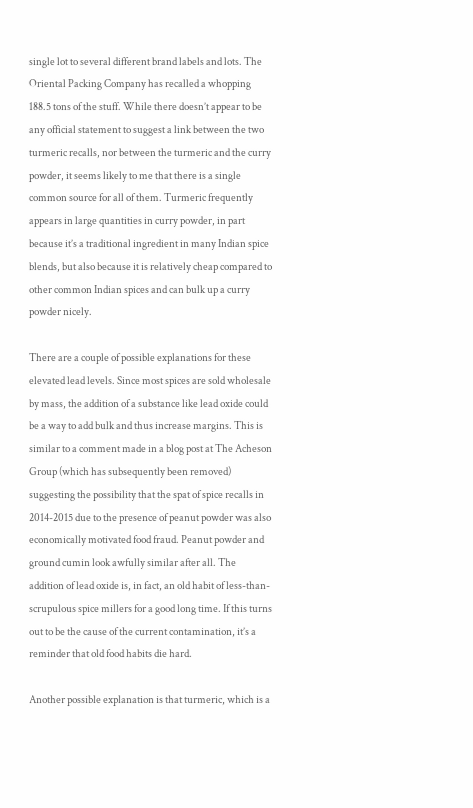single lot to several different brand labels and lots. The Oriental Packing Company has recalled a whopping 188.5 tons of the stuff. While there doesn’t appear to be any official statement to suggest a link between the two turmeric recalls, nor between the turmeric and the curry powder, it seems likely to me that there is a single common source for all of them. Turmeric frequently appears in large quantities in curry powder, in part because it’s a traditional ingredient in many Indian spice blends, but also because it is relatively cheap compared to other common Indian spices and can bulk up a curry powder nicely.

There are a couple of possible explanations for these elevated lead levels. Since most spices are sold wholesale by mass, the addition of a substance like lead oxide could be a way to add bulk and thus increase margins. This is similar to a comment made in a blog post at The Acheson Group (which has subsequently been removed) suggesting the possibility that the spat of spice recalls in 2014-2015 due to the presence of peanut powder was also economically motivated food fraud. Peanut powder and ground cumin look awfully similar after all. The addition of lead oxide is, in fact, an old habit of less-than-scrupulous spice millers for a good long time. If this turns out to be the cause of the current contamination, it’s a reminder that old food habits die hard.

Another possible explanation is that turmeric, which is a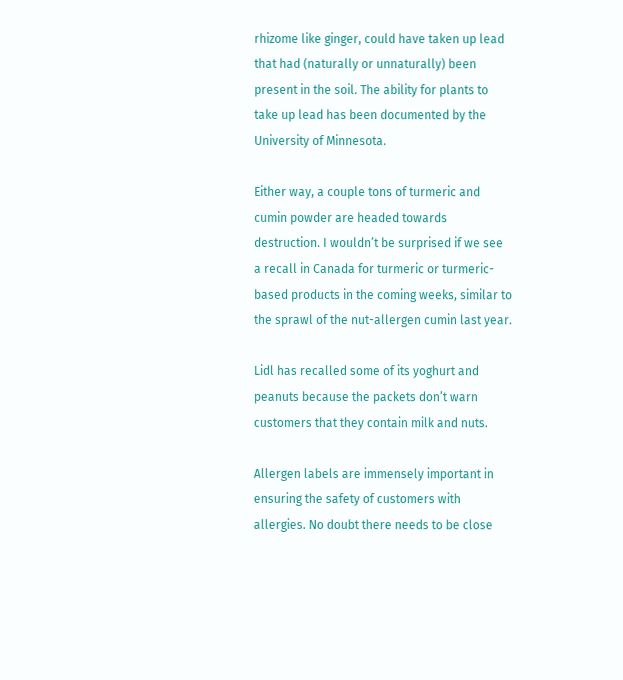rhizome like ginger, could have taken up lead that had (naturally or unnaturally) been present in the soil. The ability for plants to take up lead has been documented by the University of Minnesota.

Either way, a couple tons of turmeric and cumin powder are headed towards destruction. I wouldn’t be surprised if we see a recall in Canada for turmeric or turmeric-based products in the coming weeks, similar to the sprawl of the nut-allergen cumin last year.

Lidl has recalled some of its yoghurt and peanuts because the packets don’t warn customers that they contain milk and nuts.

Allergen labels are immensely important in ensuring the safety of customers with allergies. No doubt there needs to be close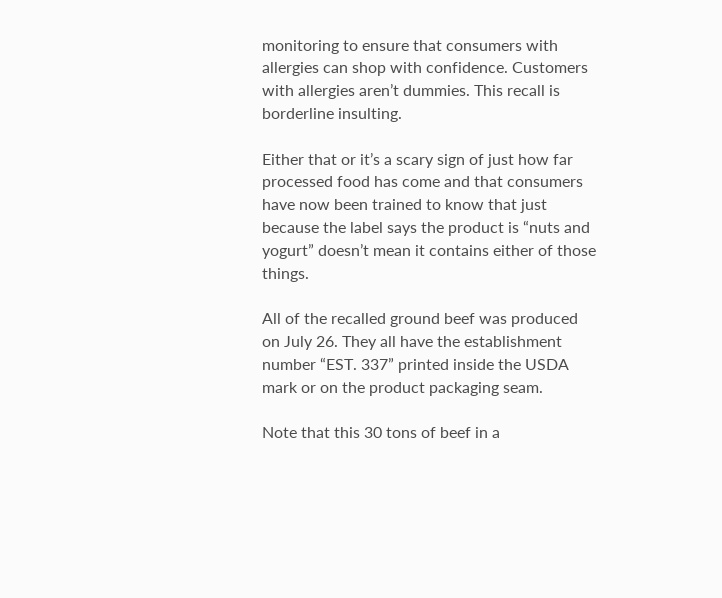monitoring to ensure that consumers with allergies can shop with confidence. Customers with allergies aren’t dummies. This recall is borderline insulting.

Either that or it’s a scary sign of just how far processed food has come and that consumers have now been trained to know that just because the label says the product is “nuts and yogurt” doesn’t mean it contains either of those things.

All of the recalled ground beef was produced on July 26. They all have the establishment number “EST. 337” printed inside the USDA mark or on the product packaging seam.

Note that this 30 tons of beef in a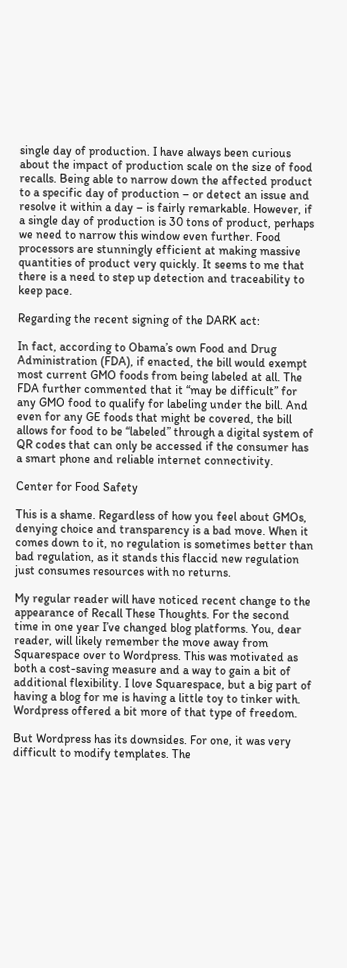single day of production. I have always been curious about the impact of production scale on the size of food recalls. Being able to narrow down the affected product to a specific day of production – or detect an issue and resolve it within a day – is fairly remarkable. However, if a single day of production is 30 tons of product, perhaps we need to narrow this window even further. Food processors are stunningly efficient at making massive quantities of product very quickly. It seems to me that there is a need to step up detection and traceability to keep pace.

Regarding the recent signing of the DARK act:

In fact, according to Obama’s own Food and Drug Administration (FDA), if enacted, the bill would exempt most current GMO foods from being labeled at all. The FDA further commented that it “may be difficult” for any GMO food to qualify for labeling under the bill. And even for any GE foods that might be covered, the bill allows for food to be “labeled” through a digital system of QR codes that can only be accessed if the consumer has a smart phone and reliable internet connectivity.

Center for Food Safety

This is a shame. Regardless of how you feel about GMOs, denying choice and transparency is a bad move. When it comes down to it, no regulation is sometimes better than bad regulation, as it stands this flaccid new regulation just consumes resources with no returns.

My regular reader will have noticed recent change to the appearance of Recall These Thoughts. For the second time in one year I’ve changed blog platforms. You, dear reader, will likely remember the move away from Squarespace over to Wordpress. This was motivated as both a cost-saving measure and a way to gain a bit of additional flexibility. I love Squarespace, but a big part of having a blog for me is having a little toy to tinker with. Wordpress offered a bit more of that type of freedom.

But Wordpress has its downsides. For one, it was very difficult to modify templates. The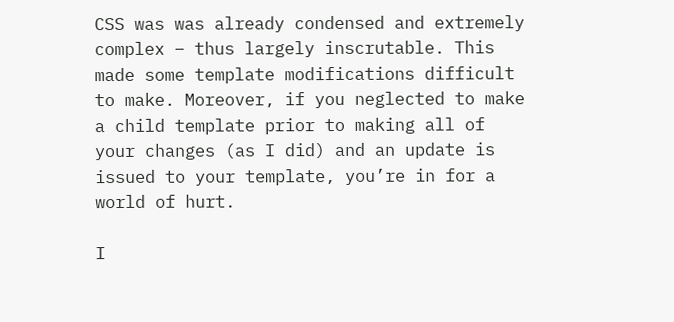CSS was was already condensed and extremely complex – thus largely inscrutable. This made some template modifications difficult to make. Moreover, if you neglected to make a child template prior to making all of your changes (as I did) and an update is issued to your template, you’re in for a world of hurt.

I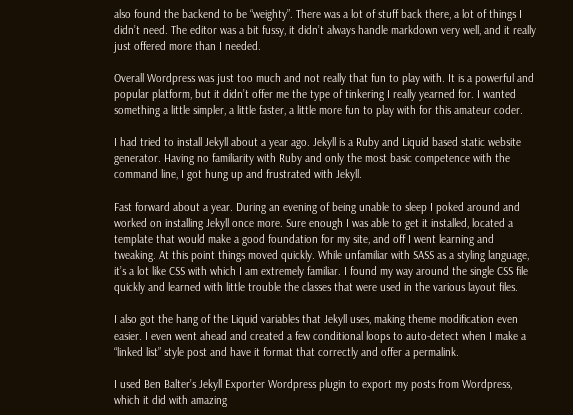also found the backend to be “weighty”. There was a lot of stuff back there, a lot of things I didn’t need. The editor was a bit fussy, it didn’t always handle markdown very well, and it really just offered more than I needed.

Overall Wordpress was just too much and not really that fun to play with. It is a powerful and popular platform, but it didn’t offer me the type of tinkering I really yearned for. I wanted something a little simpler, a little faster, a little more fun to play with for this amateur coder.

I had tried to install Jekyll about a year ago. Jekyll is a Ruby and Liquid based static website generator. Having no familiarity with Ruby and only the most basic competence with the command line, I got hung up and frustrated with Jekyll.

Fast forward about a year. During an evening of being unable to sleep I poked around and worked on installing Jekyll once more. Sure enough I was able to get it installed, located a template that would make a good foundation for my site, and off I went learning and tweaking. At this point things moved quickly. While unfamiliar with SASS as a styling language, it’s a lot like CSS with which I am extremely familiar. I found my way around the single CSS file quickly and learned with little trouble the classes that were used in the various layout files.

I also got the hang of the Liquid variables that Jekyll uses, making theme modification even easier. I even went ahead and created a few conditional loops to auto-detect when I make a “linked list” style post and have it format that correctly and offer a permalink.

I used Ben Balter’s Jekyll Exporter Wordpress plugin to export my posts from Wordpress, which it did with amazing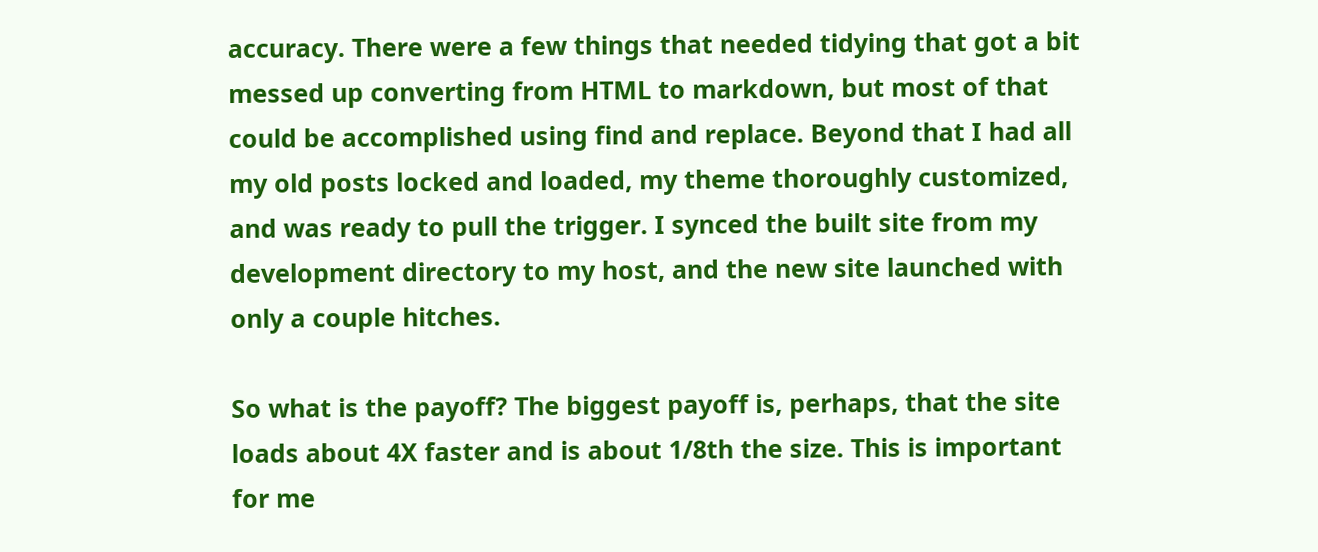accuracy. There were a few things that needed tidying that got a bit messed up converting from HTML to markdown, but most of that could be accomplished using find and replace. Beyond that I had all my old posts locked and loaded, my theme thoroughly customized, and was ready to pull the trigger. I synced the built site from my development directory to my host, and the new site launched with only a couple hitches.

So what is the payoff? The biggest payoff is, perhaps, that the site loads about 4X faster and is about 1/8th the size. This is important for me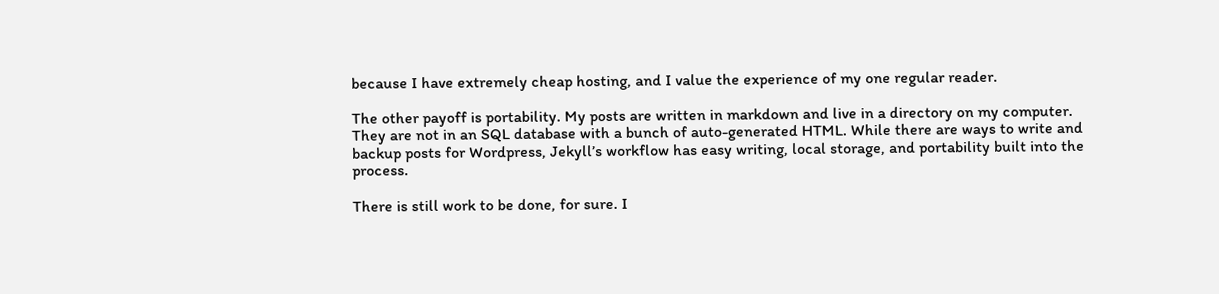because I have extremely cheap hosting, and I value the experience of my one regular reader.

The other payoff is portability. My posts are written in markdown and live in a directory on my computer. They are not in an SQL database with a bunch of auto-generated HTML. While there are ways to write and backup posts for Wordpress, Jekyll’s workflow has easy writing, local storage, and portability built into the process.

There is still work to be done, for sure. I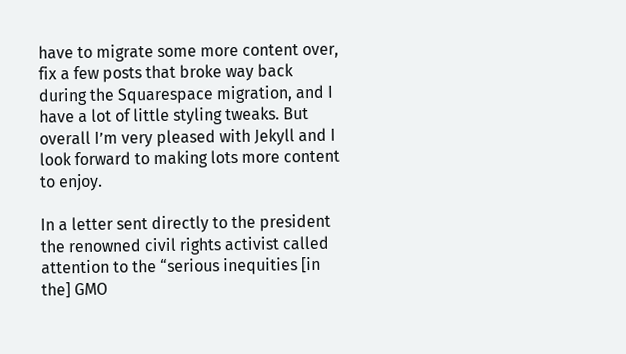have to migrate some more content over, fix a few posts that broke way back during the Squarespace migration, and I have a lot of little styling tweaks. But overall I’m very pleased with Jekyll and I look forward to making lots more content to enjoy.

In a letter sent directly to the president the renowned civil rights activist called attention to the “serious inequities [in the] GMO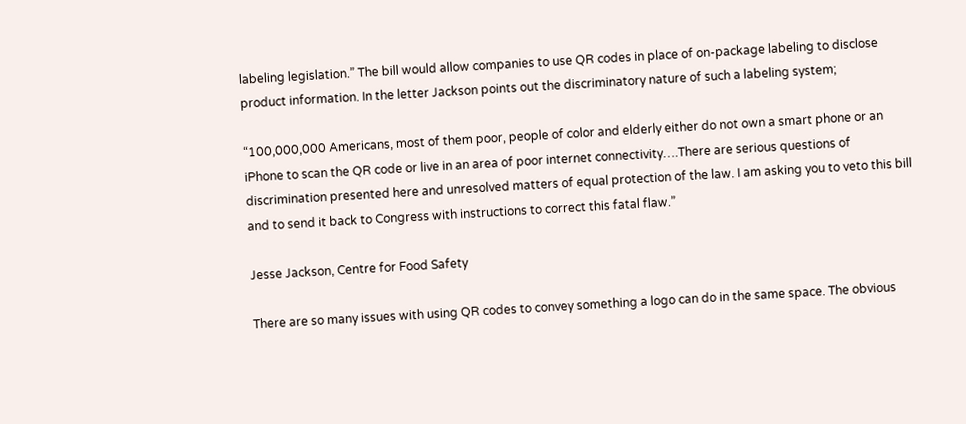labeling legislation.” The bill would allow companies to use QR codes in place of on-package labeling to disclose product information. In the letter Jackson points out the discriminatory nature of such a labeling system;

“100,000,000 Americans, most of them poor, people of color and elderly either do not own a smart phone or an iPhone to scan the QR code or live in an area of poor internet connectivity….There are serious questions of discrimination presented here and unresolved matters of equal protection of the law. I am asking you to veto this bill and to send it back to Congress with instructions to correct this fatal flaw.”

Jesse Jackson, Centre for Food Safety

There are so many issues with using QR codes to convey something a logo can do in the same space. The obvious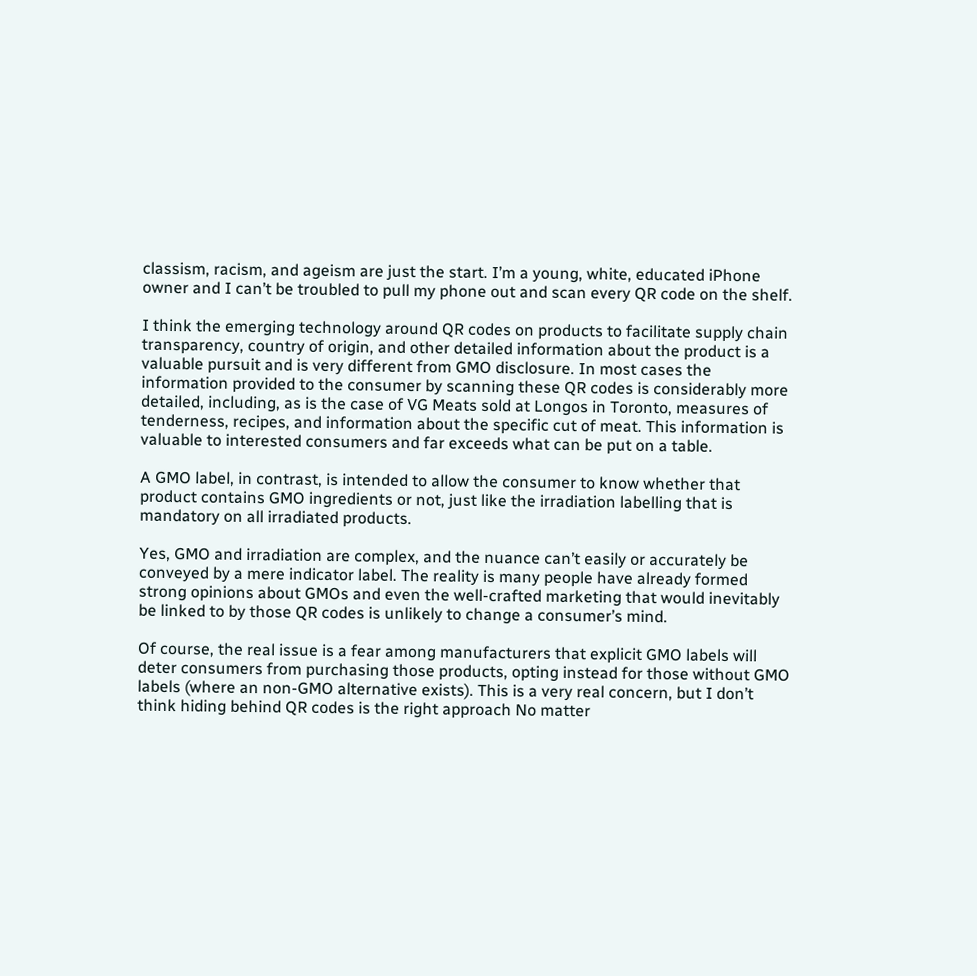classism, racism, and ageism are just the start. I’m a young, white, educated iPhone owner and I can’t be troubled to pull my phone out and scan every QR code on the shelf.

I think the emerging technology around QR codes on products to facilitate supply chain transparency, country of origin, and other detailed information about the product is a valuable pursuit and is very different from GMO disclosure. In most cases the information provided to the consumer by scanning these QR codes is considerably more detailed, including, as is the case of VG Meats sold at Longos in Toronto, measures of tenderness, recipes, and information about the specific cut of meat. This information is valuable to interested consumers and far exceeds what can be put on a table.

A GMO label, in contrast, is intended to allow the consumer to know whether that product contains GMO ingredients or not, just like the irradiation labelling that is mandatory on all irradiated products.

Yes, GMO and irradiation are complex, and the nuance can’t easily or accurately be conveyed by a mere indicator label. The reality is many people have already formed strong opinions about GMOs and even the well-crafted marketing that would inevitably be linked to by those QR codes is unlikely to change a consumer’s mind.

Of course, the real issue is a fear among manufacturers that explicit GMO labels will deter consumers from purchasing those products, opting instead for those without GMO labels (where an non-GMO alternative exists). This is a very real concern, but I don’t think hiding behind QR codes is the right approach No matter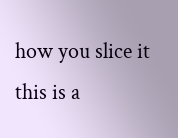how you slice it this is a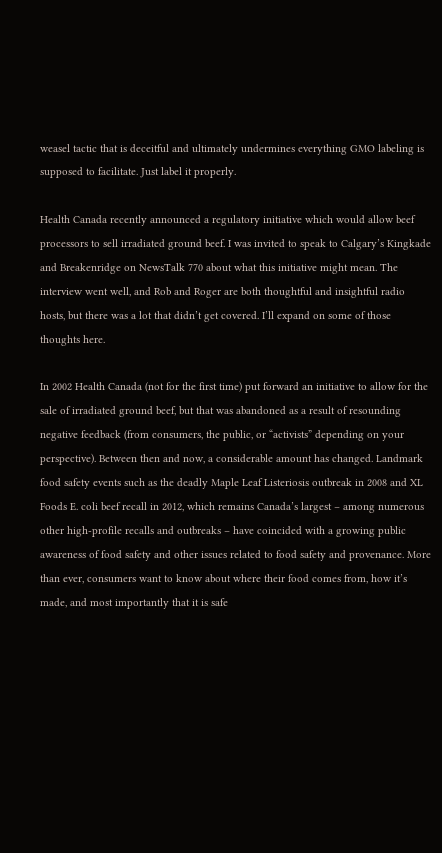weasel tactic that is deceitful and ultimately undermines everything GMO labeling is supposed to facilitate. Just label it properly.

Health Canada recently announced a regulatory initiative which would allow beef processors to sell irradiated ground beef. I was invited to speak to Calgary’s Kingkade and Breakenridge on NewsTalk 770 about what this initiative might mean. The interview went well, and Rob and Roger are both thoughtful and insightful radio hosts, but there was a lot that didn’t get covered. I’ll expand on some of those thoughts here.

In 2002 Health Canada (not for the first time) put forward an initiative to allow for the sale of irradiated ground beef, but that was abandoned as a result of resounding negative feedback (from consumers, the public, or “activists” depending on your perspective). Between then and now, a considerable amount has changed. Landmark food safety events such as the deadly Maple Leaf Listeriosis outbreak in 2008 and XL Foods E. coli beef recall in 2012, which remains Canada’s largest – among numerous other high-profile recalls and outbreaks – have coincided with a growing public awareness of food safety and other issues related to food safety and provenance. More than ever, consumers want to know about where their food comes from, how it’s made, and most importantly that it is safe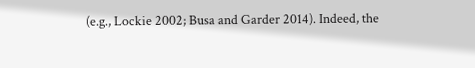(e.g., Lockie 2002; Busa and Garder 2014). Indeed, the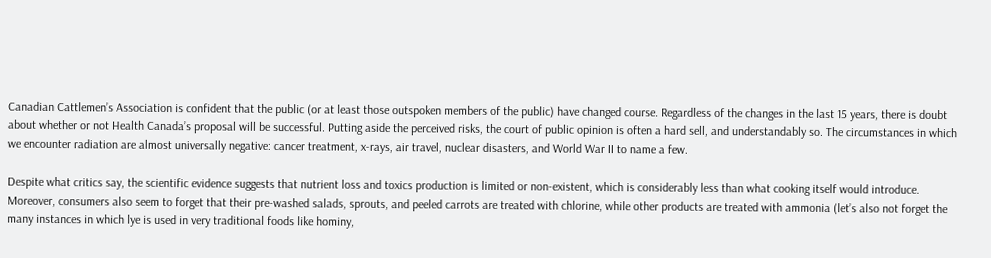Canadian Cattlemen’s Association is confident that the public (or at least those outspoken members of the public) have changed course. Regardless of the changes in the last 15 years, there is doubt about whether or not Health Canada’s proposal will be successful. Putting aside the perceived risks, the court of public opinion is often a hard sell, and understandably so. The circumstances in which we encounter radiation are almost universally negative: cancer treatment, x-rays, air travel, nuclear disasters, and World War II to name a few.

Despite what critics say, the scientific evidence suggests that nutrient loss and toxics production is limited or non-existent, which is considerably less than what cooking itself would introduce. Moreover, consumers also seem to forget that their pre-washed salads, sprouts, and peeled carrots are treated with chlorine, while other products are treated with ammonia (let’s also not forget the many instances in which lye is used in very traditional foods like hominy,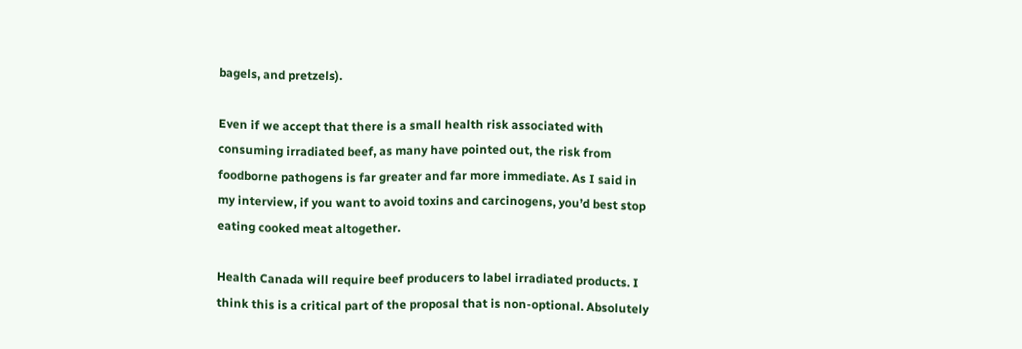bagels, and pretzels).

Even if we accept that there is a small health risk associated with consuming irradiated beef, as many have pointed out, the risk from foodborne pathogens is far greater and far more immediate. As I said in my interview, if you want to avoid toxins and carcinogens, you’d best stop eating cooked meat altogether.

Health Canada will require beef producers to label irradiated products. I think this is a critical part of the proposal that is non-optional. Absolutely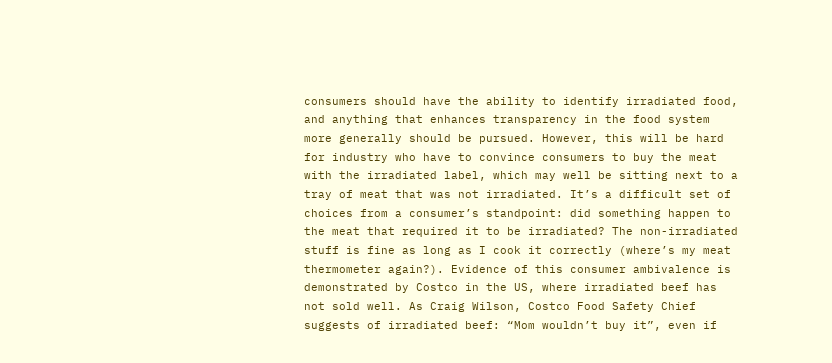consumers should have the ability to identify irradiated food, and anything that enhances transparency in the food system more generally should be pursued. However, this will be hard for industry who have to convince consumers to buy the meat with the irradiated label, which may well be sitting next to a tray of meat that was not irradiated. It’s a difficult set of choices from a consumer’s standpoint: did something happen to the meat that required it to be irradiated? The non-irradiated stuff is fine as long as I cook it correctly (where’s my meat thermometer again?). Evidence of this consumer ambivalence is demonstrated by Costco in the US, where irradiated beef has not sold well. As Craig Wilson, Costco Food Safety Chief suggests of irradiated beef: “Mom wouldn’t buy it”, even if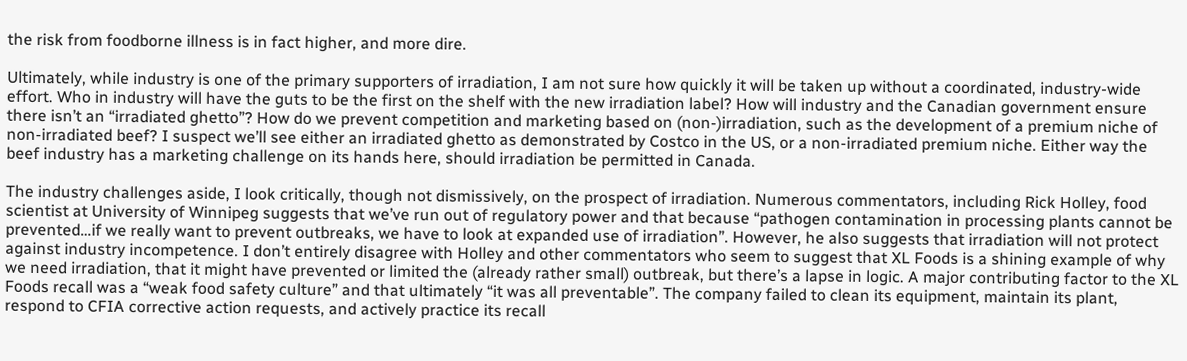the risk from foodborne illness is in fact higher, and more dire.

Ultimately, while industry is one of the primary supporters of irradiation, I am not sure how quickly it will be taken up without a coordinated, industry-wide effort. Who in industry will have the guts to be the first on the shelf with the new irradiation label? How will industry and the Canadian government ensure there isn’t an “irradiated ghetto”? How do we prevent competition and marketing based on (non-)irradiation, such as the development of a premium niche of non-irradiated beef? I suspect we’ll see either an irradiated ghetto as demonstrated by Costco in the US, or a non-irradiated premium niche. Either way the beef industry has a marketing challenge on its hands here, should irradiation be permitted in Canada.

The industry challenges aside, I look critically, though not dismissively, on the prospect of irradiation. Numerous commentators, including Rick Holley, food scientist at University of Winnipeg suggests that we’ve run out of regulatory power and that because “pathogen contamination in processing plants cannot be prevented…if we really want to prevent outbreaks, we have to look at expanded use of irradiation”. However, he also suggests that irradiation will not protect against industry incompetence. I don’t entirely disagree with Holley and other commentators who seem to suggest that XL Foods is a shining example of why we need irradiation, that it might have prevented or limited the (already rather small) outbreak, but there’s a lapse in logic. A major contributing factor to the XL Foods recall was a “weak food safety culture” and that ultimately “it was all preventable”. The company failed to clean its equipment, maintain its plant, respond to CFIA corrective action requests, and actively practice its recall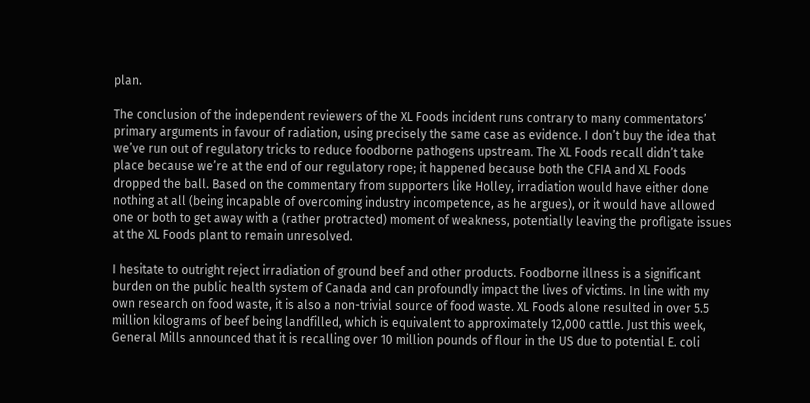plan.

The conclusion of the independent reviewers of the XL Foods incident runs contrary to many commentators’ primary arguments in favour of radiation, using precisely the same case as evidence. I don’t buy the idea that we’ve run out of regulatory tricks to reduce foodborne pathogens upstream. The XL Foods recall didn’t take place because we’re at the end of our regulatory rope; it happened because both the CFIA and XL Foods dropped the ball. Based on the commentary from supporters like Holley, irradiation would have either done nothing at all (being incapable of overcoming industry incompetence, as he argues), or it would have allowed one or both to get away with a (rather protracted) moment of weakness, potentially leaving the profligate issues at the XL Foods plant to remain unresolved.

I hesitate to outright reject irradiation of ground beef and other products. Foodborne illness is a significant burden on the public health system of Canada and can profoundly impact the lives of victims. In line with my own research on food waste, it is also a non-trivial source of food waste. XL Foods alone resulted in over 5.5 million kilograms of beef being landfilled, which is equivalent to approximately 12,000 cattle. Just this week, General Mills announced that it is recalling over 10 million pounds of flour in the US due to potential E. coli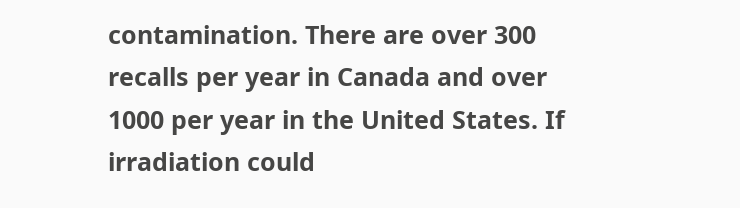contamination. There are over 300 recalls per year in Canada and over 1000 per year in the United States. If irradiation could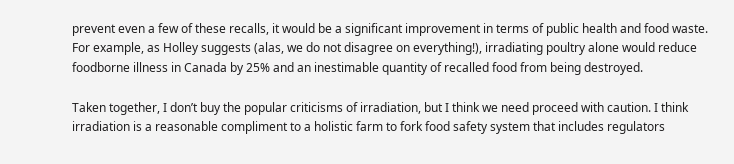prevent even a few of these recalls, it would be a significant improvement in terms of public health and food waste. For example, as Holley suggests (alas, we do not disagree on everything!), irradiating poultry alone would reduce foodborne illness in Canada by 25% and an inestimable quantity of recalled food from being destroyed.

Taken together, I don’t buy the popular criticisms of irradiation, but I think we need proceed with caution. I think irradiation is a reasonable compliment to a holistic farm to fork food safety system that includes regulators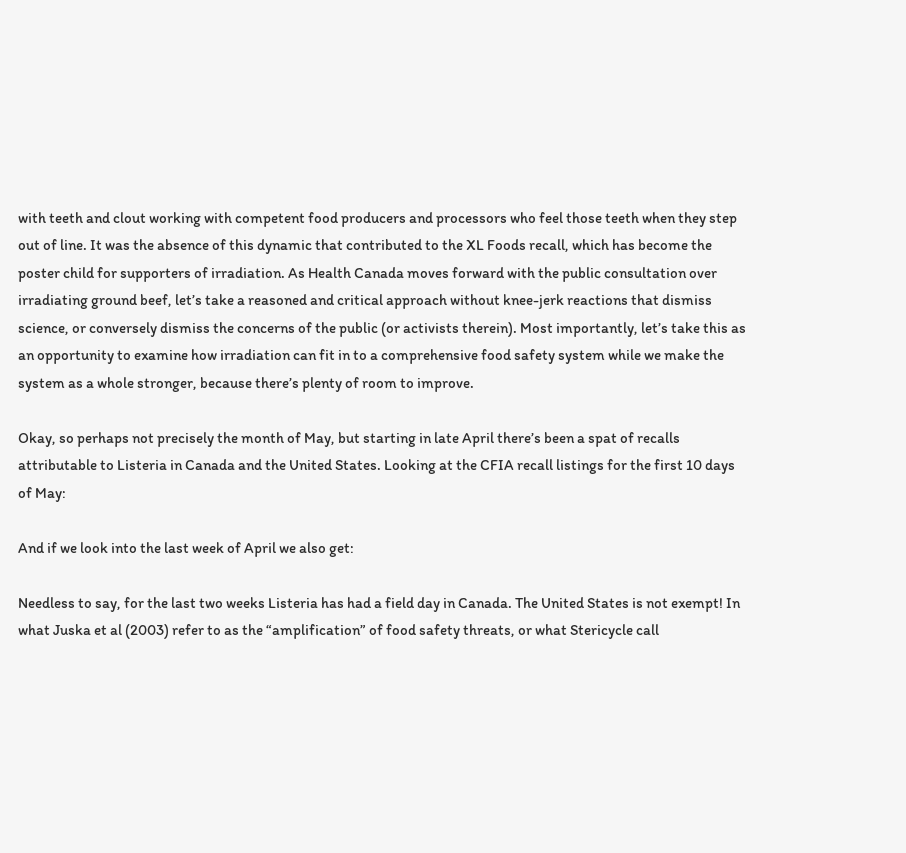with teeth and clout working with competent food producers and processors who feel those teeth when they step out of line. It was the absence of this dynamic that contributed to the XL Foods recall, which has become the poster child for supporters of irradiation. As Health Canada moves forward with the public consultation over irradiating ground beef, let’s take a reasoned and critical approach without knee-jerk reactions that dismiss science, or conversely dismiss the concerns of the public (or activists therein). Most importantly, let’s take this as an opportunity to examine how irradiation can fit in to a comprehensive food safety system while we make the system as a whole stronger, because there’s plenty of room to improve.

Okay, so perhaps not precisely the month of May, but starting in late April there’s been a spat of recalls attributable to Listeria in Canada and the United States. Looking at the CFIA recall listings for the first 10 days of May:

And if we look into the last week of April we also get:

Needless to say, for the last two weeks Listeria has had a field day in Canada. The United States is not exempt! In what Juska et al (2003) refer to as the “amplification” of food safety threats, or what Stericycle call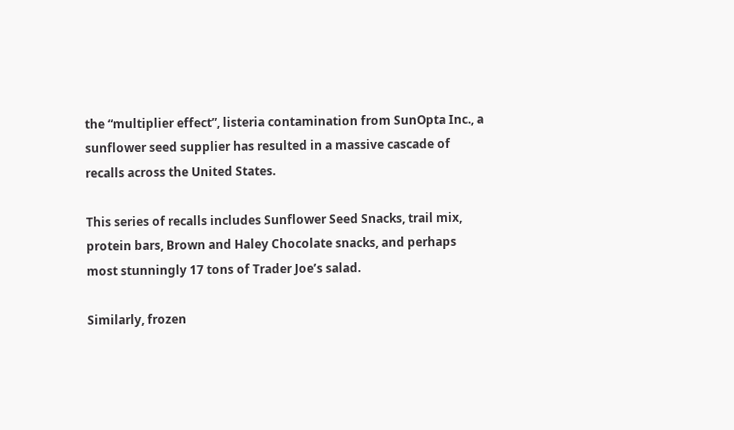the “multiplier effect”, listeria contamination from SunOpta Inc., a sunflower seed supplier has resulted in a massive cascade of recalls across the United States.

This series of recalls includes Sunflower Seed Snacks, trail mix, protein bars, Brown and Haley Chocolate snacks, and perhaps most stunningly 17 tons of Trader Joe’s salad.

Similarly, frozen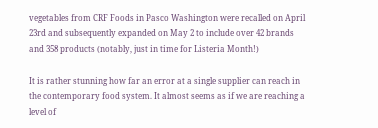vegetables from CRF Foods in Pasco Washington were recalled on April 23rd and subsequently expanded on May 2 to include over 42 brands and 358 products (notably, just in time for Listeria Month!)

It is rather stunning how far an error at a single supplier can reach in the contemporary food system. It almost seems as if we are reaching a level of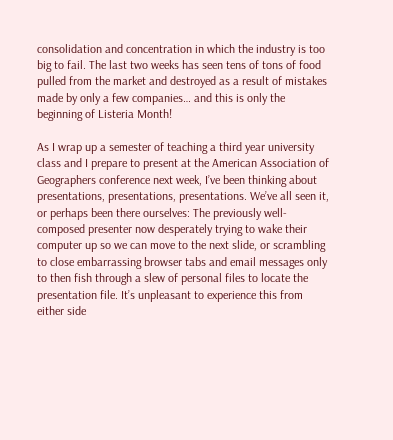consolidation and concentration in which the industry is too big to fail. The last two weeks has seen tens of tons of food pulled from the market and destroyed as a result of mistakes made by only a few companies… and this is only the beginning of Listeria Month!

As I wrap up a semester of teaching a third year university class and I prepare to present at the American Association of Geographers conference next week, I’ve been thinking about presentations, presentations, presentations. We’ve all seen it, or perhaps been there ourselves: The previously well-composed presenter now desperately trying to wake their computer up so we can move to the next slide, or scrambling to close embarrassing browser tabs and email messages only to then fish through a slew of personal files to locate the presentation file. It’s unpleasant to experience this from either side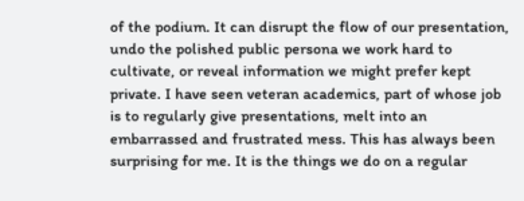of the podium. It can disrupt the flow of our presentation, undo the polished public persona we work hard to cultivate, or reveal information we might prefer kept private. I have seen veteran academics, part of whose job is to regularly give presentations, melt into an embarrassed and frustrated mess. This has always been surprising for me. It is the things we do on a regular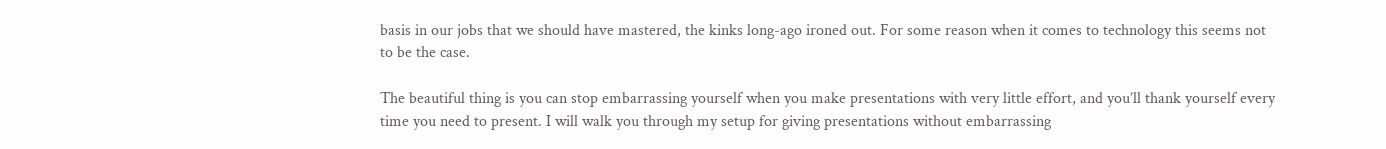basis in our jobs that we should have mastered, the kinks long-ago ironed out. For some reason when it comes to technology this seems not to be the case.

The beautiful thing is you can stop embarrassing yourself when you make presentations with very little effort, and you’ll thank yourself every time you need to present. I will walk you through my setup for giving presentations without embarrassing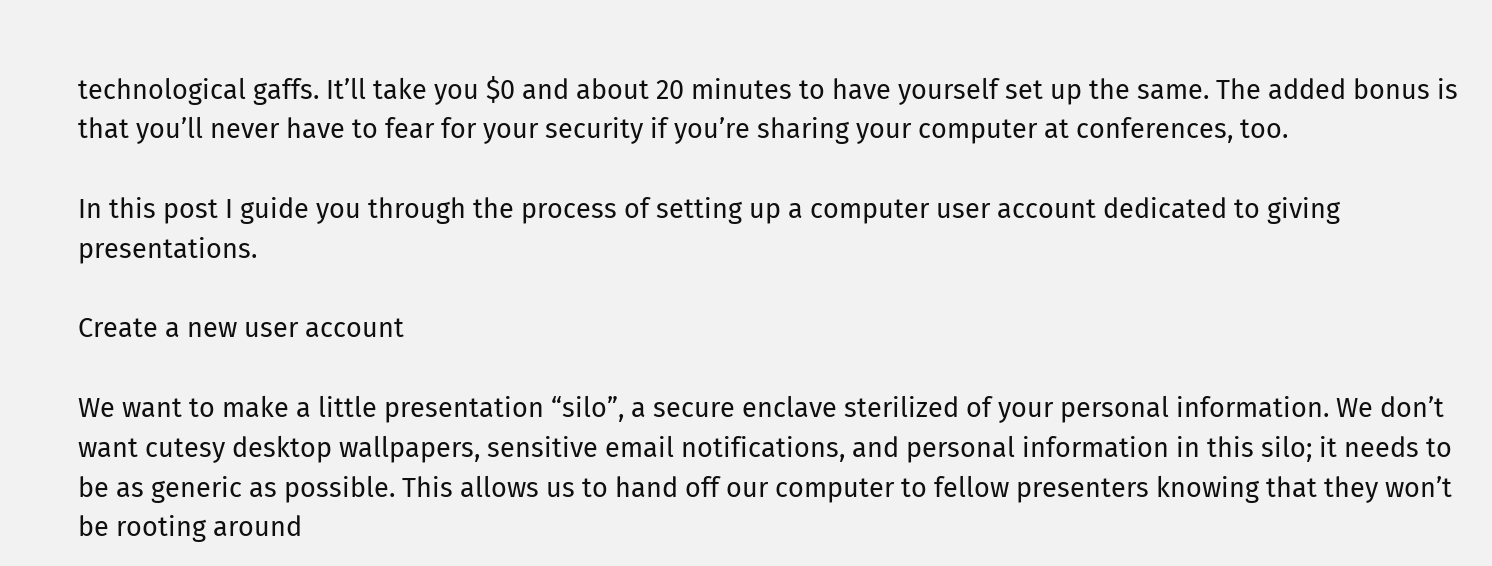technological gaffs. It’ll take you $0 and about 20 minutes to have yourself set up the same. The added bonus is that you’ll never have to fear for your security if you’re sharing your computer at conferences, too.

In this post I guide you through the process of setting up a computer user account dedicated to giving presentations.

Create a new user account

We want to make a little presentation “silo”, a secure enclave sterilized of your personal information. We don’t want cutesy desktop wallpapers, sensitive email notifications, and personal information in this silo; it needs to be as generic as possible. This allows us to hand off our computer to fellow presenters knowing that they won’t be rooting around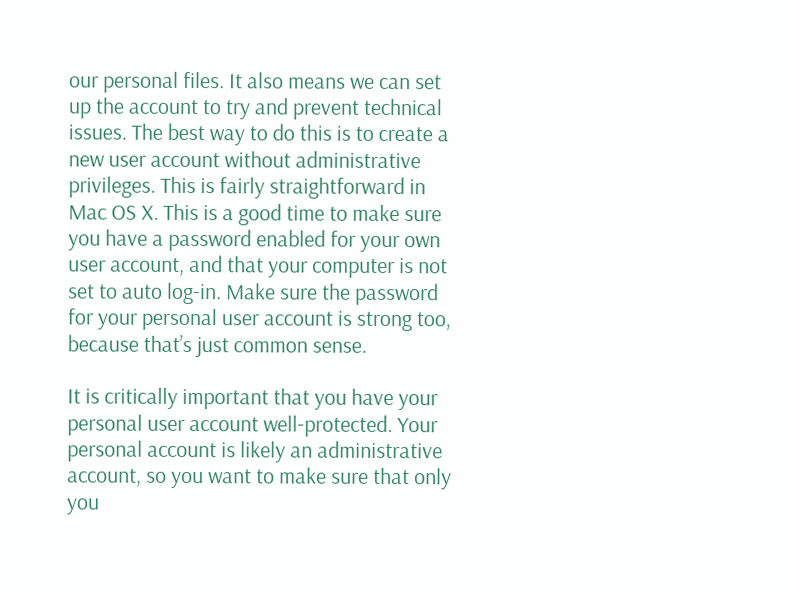our personal files. It also means we can set up the account to try and prevent technical issues. The best way to do this is to create a new user account without administrative privileges. This is fairly straightforward in Mac OS X. This is a good time to make sure you have a password enabled for your own user account, and that your computer is not set to auto log-in. Make sure the password for your personal user account is strong too, because that’s just common sense.

It is critically important that you have your personal user account well-protected. Your personal account is likely an administrative account, so you want to make sure that only you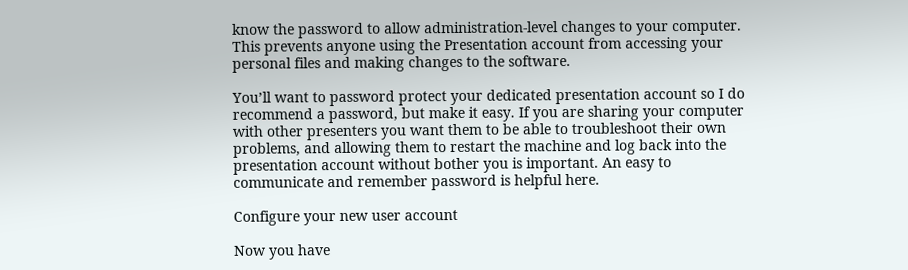know the password to allow administration-level changes to your computer. This prevents anyone using the Presentation account from accessing your personal files and making changes to the software.

You’ll want to password protect your dedicated presentation account so I do recommend a password, but make it easy. If you are sharing your computer with other presenters you want them to be able to troubleshoot their own problems, and allowing them to restart the machine and log back into the presentation account without bother you is important. An easy to communicate and remember password is helpful here.

Configure your new user account

Now you have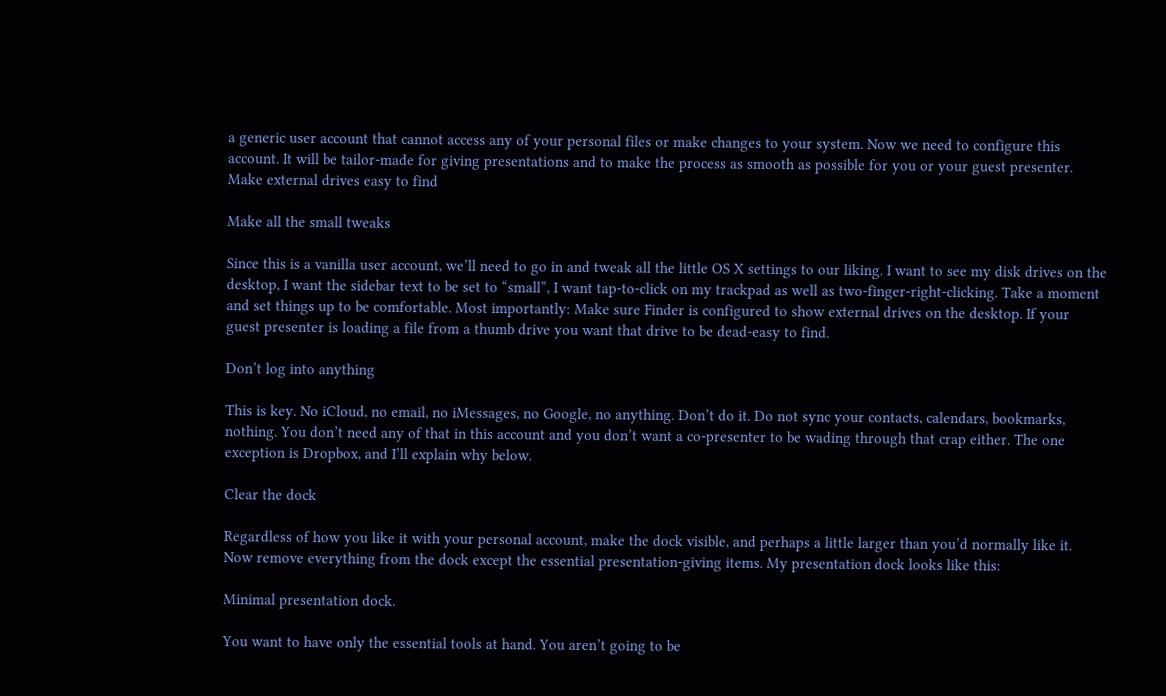a generic user account that cannot access any of your personal files or make changes to your system. Now we need to configure this account. It will be tailor-made for giving presentations and to make the process as smooth as possible for you or your guest presenter. Make external drives easy to find

Make all the small tweaks

Since this is a vanilla user account, we’ll need to go in and tweak all the little OS X settings to our liking. I want to see my disk drives on the desktop, I want the sidebar text to be set to “small”, I want tap-to-click on my trackpad as well as two-finger-right-clicking. Take a moment and set things up to be comfortable. Most importantly: Make sure Finder is configured to show external drives on the desktop. If your guest presenter is loading a file from a thumb drive you want that drive to be dead-easy to find.

Don’t log into anything

This is key. No iCloud, no email, no iMessages, no Google, no anything. Don’t do it. Do not sync your contacts, calendars, bookmarks, nothing. You don’t need any of that in this account and you don’t want a co-presenter to be wading through that crap either. The one exception is Dropbox, and I’ll explain why below.

Clear the dock

Regardless of how you like it with your personal account, make the dock visible, and perhaps a little larger than you’d normally like it. Now remove everything from the dock except the essential presentation-giving items. My presentation dock looks like this:

Minimal presentation dock.

You want to have only the essential tools at hand. You aren’t going to be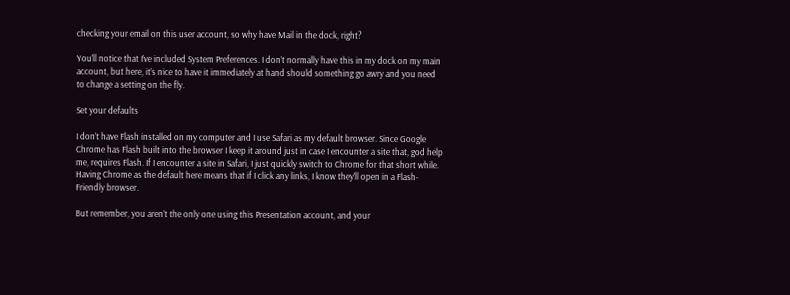checking your email on this user account, so why have Mail in the dock, right?

You’ll notice that I’ve included System Preferences. I don’t normally have this in my dock on my main account, but here, it’s nice to have it immediately at hand should something go awry and you need to change a setting on the fly.

Set your defaults

I don’t have Flash installed on my computer and I use Safari as my default browser. Since Google Chrome has Flash built into the browser I keep it around just in case I encounter a site that, god help me, requires Flash. If I encounter a site in Safari, I just quickly switch to Chrome for that short while. Having Chrome as the default here means that if I click any links, I know they’ll open in a Flash-Friendly browser.

But remember, you aren’t the only one using this Presentation account, and your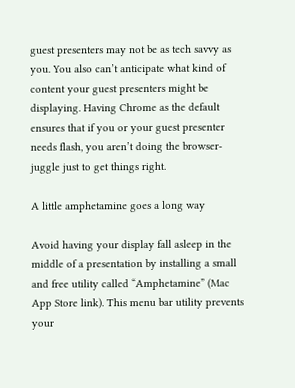guest presenters may not be as tech savvy as you. You also can’t anticipate what kind of content your guest presenters might be displaying. Having Chrome as the default ensures that if you or your guest presenter needs flash, you aren’t doing the browser-juggle just to get things right.

A little amphetamine goes a long way

Avoid having your display fall asleep in the middle of a presentation by installing a small and free utility called “Amphetamine” (Mac App Store link). This menu bar utility prevents your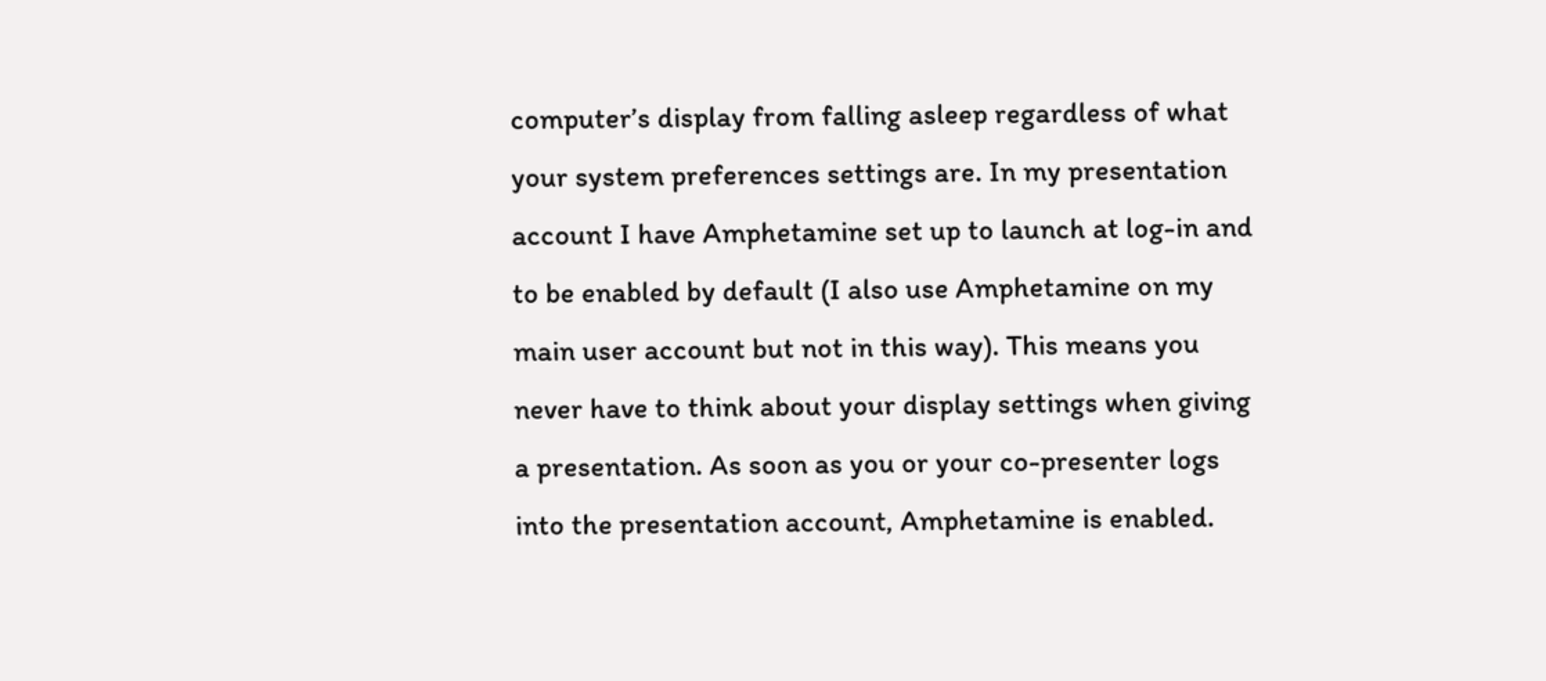computer’s display from falling asleep regardless of what your system preferences settings are. In my presentation account I have Amphetamine set up to launch at log-in and to be enabled by default (I also use Amphetamine on my main user account but not in this way). This means you never have to think about your display settings when giving a presentation. As soon as you or your co-presenter logs into the presentation account, Amphetamine is enabled.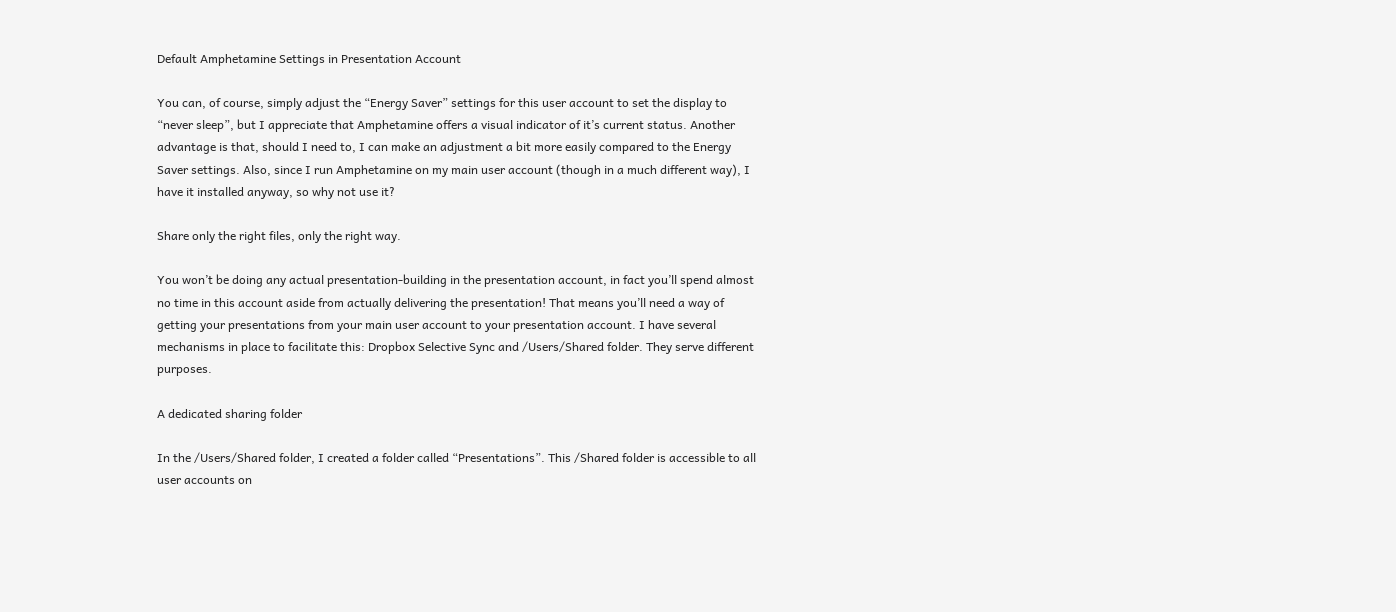Default Amphetamine Settings in Presentation Account

You can, of course, simply adjust the “Energy Saver” settings for this user account to set the display to “never sleep”, but I appreciate that Amphetamine offers a visual indicator of it’s current status. Another advantage is that, should I need to, I can make an adjustment a bit more easily compared to the Energy Saver settings. Also, since I run Amphetamine on my main user account (though in a much different way), I have it installed anyway, so why not use it?

Share only the right files, only the right way.

You won’t be doing any actual presentation-building in the presentation account, in fact you’ll spend almost no time in this account aside from actually delivering the presentation! That means you’ll need a way of getting your presentations from your main user account to your presentation account. I have several mechanisms in place to facilitate this: Dropbox Selective Sync and /Users/Shared folder. They serve different purposes.

A dedicated sharing folder

In the /Users/Shared folder, I created a folder called “Presentations”. This /Shared folder is accessible to all user accounts on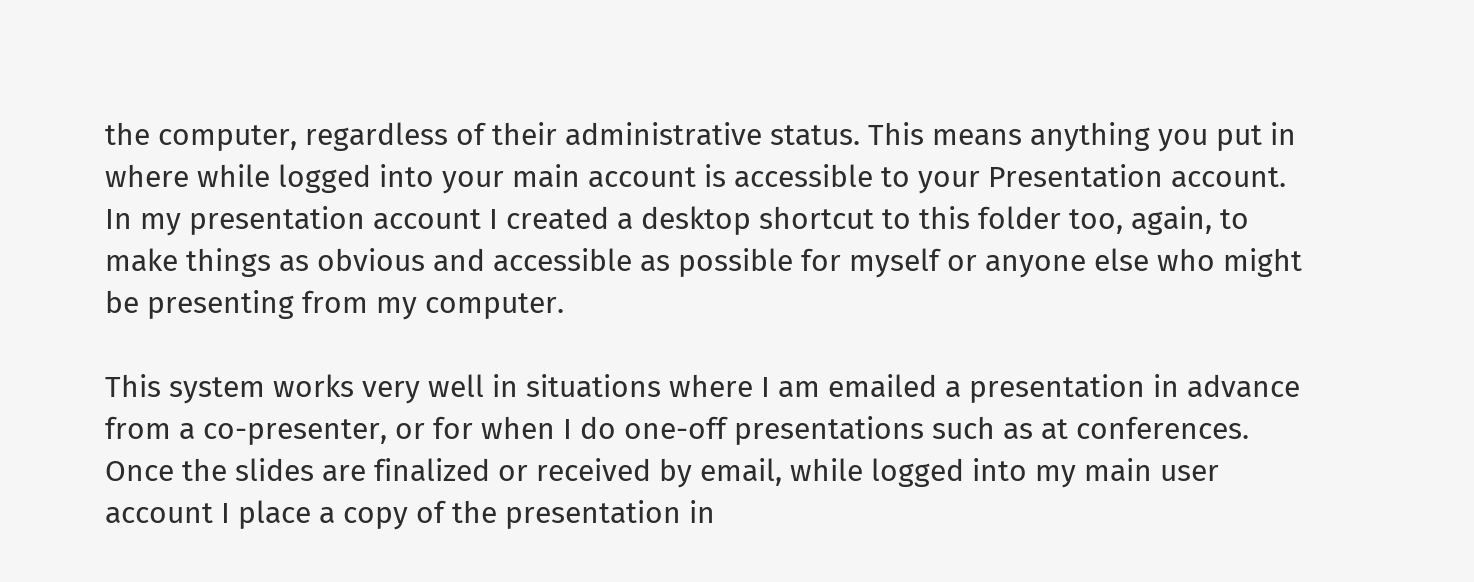the computer, regardless of their administrative status. This means anything you put in where while logged into your main account is accessible to your Presentation account. In my presentation account I created a desktop shortcut to this folder too, again, to make things as obvious and accessible as possible for myself or anyone else who might be presenting from my computer.

This system works very well in situations where I am emailed a presentation in advance from a co-presenter, or for when I do one-off presentations such as at conferences. Once the slides are finalized or received by email, while logged into my main user account I place a copy of the presentation in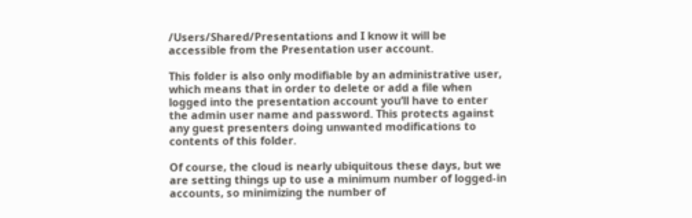/Users/Shared/Presentations and I know it will be accessible from the Presentation user account.

This folder is also only modifiable by an administrative user, which means that in order to delete or add a file when logged into the presentation account you’ll have to enter the admin user name and password. This protects against any guest presenters doing unwanted modifications to contents of this folder.

Of course, the cloud is nearly ubiquitous these days, but we are setting things up to use a minimum number of logged-in accounts, so minimizing the number of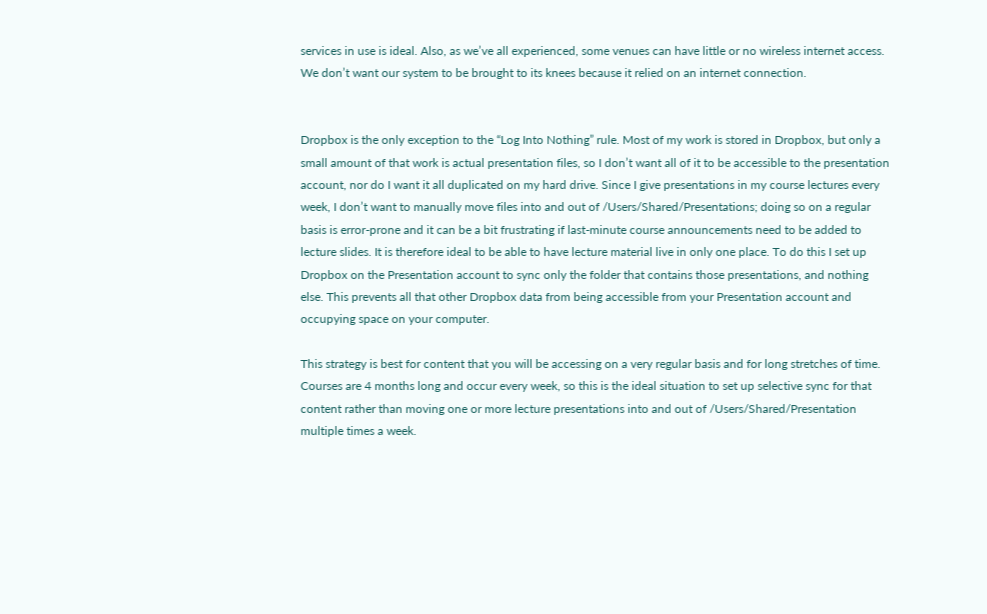services in use is ideal. Also, as we’ve all experienced, some venues can have little or no wireless internet access. We don’t want our system to be brought to its knees because it relied on an internet connection.


Dropbox is the only exception to the “Log Into Nothing” rule. Most of my work is stored in Dropbox, but only a small amount of that work is actual presentation files, so I don’t want all of it to be accessible to the presentation account, nor do I want it all duplicated on my hard drive. Since I give presentations in my course lectures every week, I don’t want to manually move files into and out of /Users/Shared/Presentations; doing so on a regular basis is error-prone and it can be a bit frustrating if last-minute course announcements need to be added to lecture slides. It is therefore ideal to be able to have lecture material live in only one place. To do this I set up Dropbox on the Presentation account to sync only the folder that contains those presentations, and nothing else. This prevents all that other Dropbox data from being accessible from your Presentation account and occupying space on your computer.

This strategy is best for content that you will be accessing on a very regular basis and for long stretches of time. Courses are 4 months long and occur every week, so this is the ideal situation to set up selective sync for that content rather than moving one or more lecture presentations into and out of /Users/Shared/Presentation multiple times a week.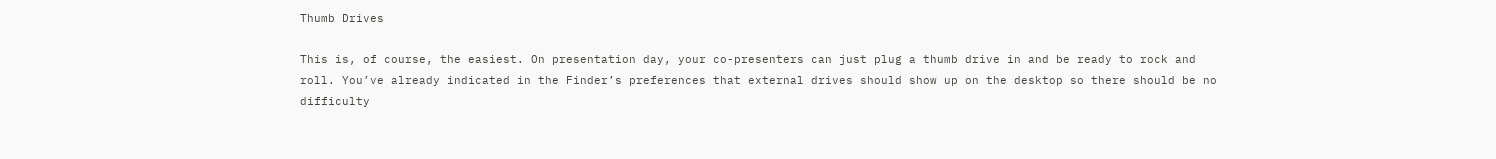Thumb Drives

This is, of course, the easiest. On presentation day, your co-presenters can just plug a thumb drive in and be ready to rock and roll. You’ve already indicated in the Finder’s preferences that external drives should show up on the desktop so there should be no difficulty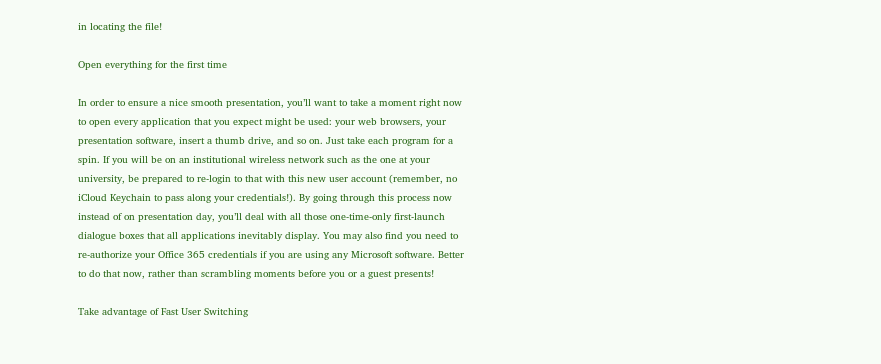in locating the file!

Open everything for the first time

In order to ensure a nice smooth presentation, you’ll want to take a moment right now to open every application that you expect might be used: your web browsers, your presentation software, insert a thumb drive, and so on. Just take each program for a spin. If you will be on an institutional wireless network such as the one at your university, be prepared to re-login to that with this new user account (remember, no iCloud Keychain to pass along your credentials!). By going through this process now instead of on presentation day, you’ll deal with all those one-time-only first-launch dialogue boxes that all applications inevitably display. You may also find you need to re-authorize your Office 365 credentials if you are using any Microsoft software. Better to do that now, rather than scrambling moments before you or a guest presents!

Take advantage of Fast User Switching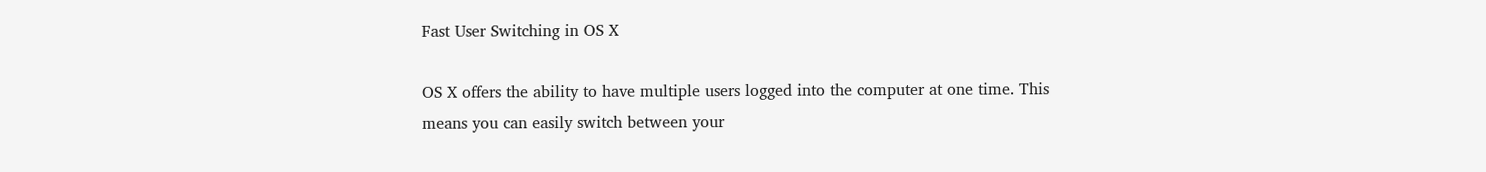Fast User Switching in OS X

OS X offers the ability to have multiple users logged into the computer at one time. This means you can easily switch between your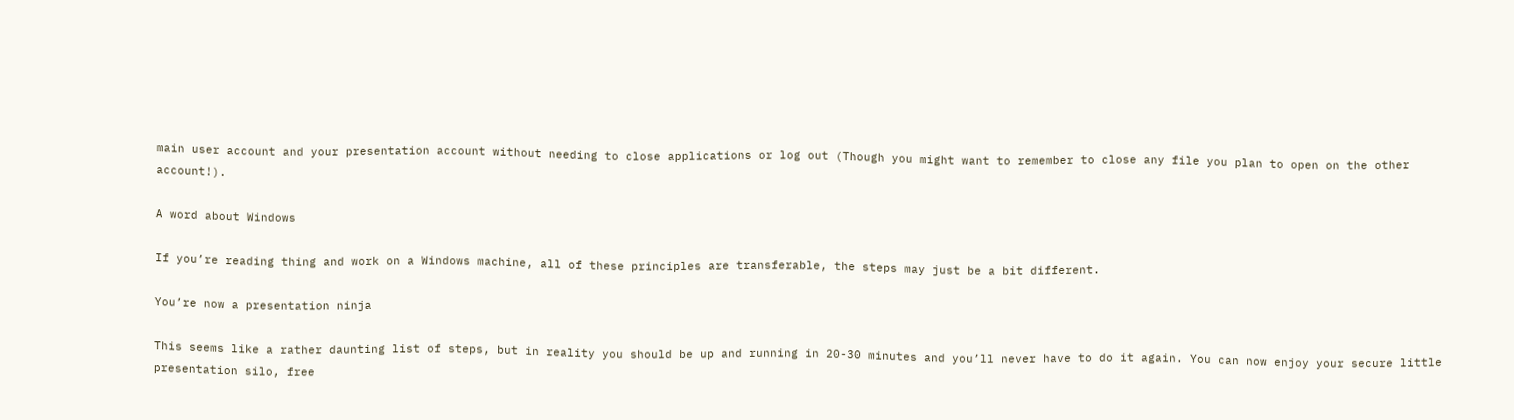main user account and your presentation account without needing to close applications or log out (Though you might want to remember to close any file you plan to open on the other account!).

A word about Windows

If you’re reading thing and work on a Windows machine, all of these principles are transferable, the steps may just be a bit different.

You’re now a presentation ninja

This seems like a rather daunting list of steps, but in reality you should be up and running in 20-30 minutes and you’ll never have to do it again. You can now enjoy your secure little presentation silo, free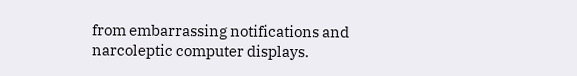from embarrassing notifications and narcoleptic computer displays.